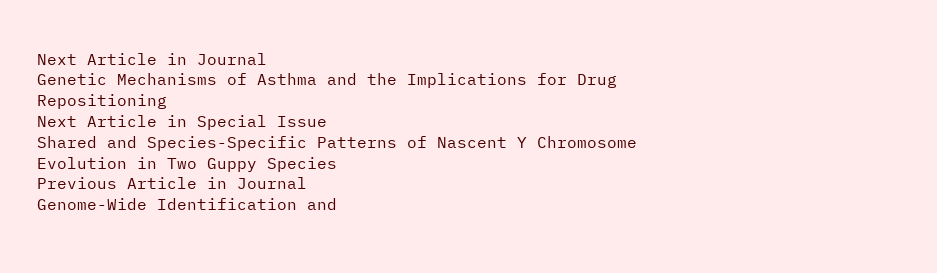Next Article in Journal
Genetic Mechanisms of Asthma and the Implications for Drug Repositioning
Next Article in Special Issue
Shared and Species-Specific Patterns of Nascent Y Chromosome Evolution in Two Guppy Species
Previous Article in Journal
Genome-Wide Identification and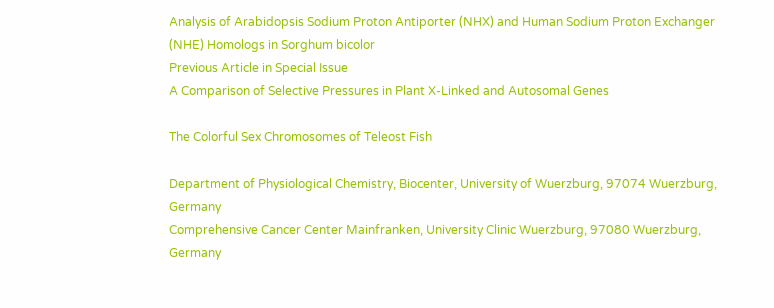Analysis of Arabidopsis Sodium Proton Antiporter (NHX) and Human Sodium Proton Exchanger (NHE) Homologs in Sorghum bicolor
Previous Article in Special Issue
A Comparison of Selective Pressures in Plant X-Linked and Autosomal Genes

The Colorful Sex Chromosomes of Teleost Fish

Department of Physiological Chemistry, Biocenter, University of Wuerzburg, 97074 Wuerzburg, Germany
Comprehensive Cancer Center Mainfranken, University Clinic Wuerzburg, 97080 Wuerzburg, Germany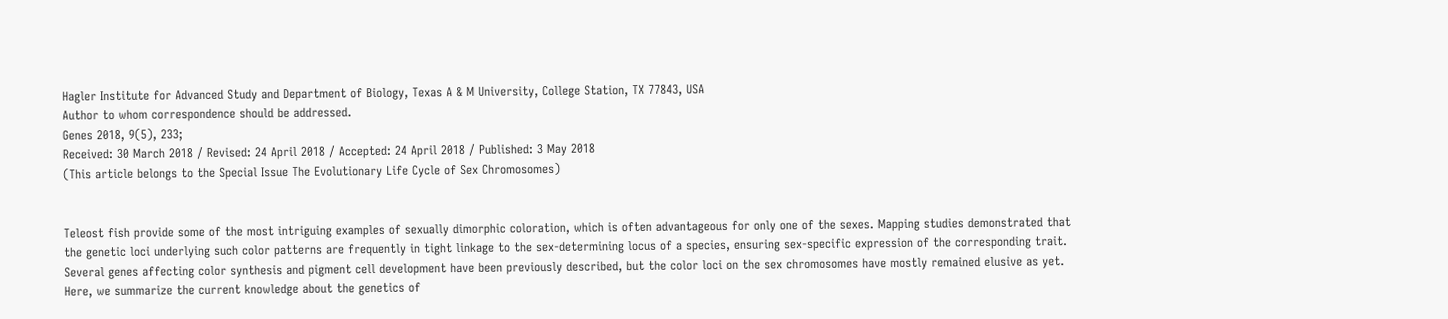Hagler Institute for Advanced Study and Department of Biology, Texas A & M University, College Station, TX 77843, USA
Author to whom correspondence should be addressed.
Genes 2018, 9(5), 233;
Received: 30 March 2018 / Revised: 24 April 2018 / Accepted: 24 April 2018 / Published: 3 May 2018
(This article belongs to the Special Issue The Evolutionary Life Cycle of Sex Chromosomes)


Teleost fish provide some of the most intriguing examples of sexually dimorphic coloration, which is often advantageous for only one of the sexes. Mapping studies demonstrated that the genetic loci underlying such color patterns are frequently in tight linkage to the sex-determining locus of a species, ensuring sex-specific expression of the corresponding trait. Several genes affecting color synthesis and pigment cell development have been previously described, but the color loci on the sex chromosomes have mostly remained elusive as yet. Here, we summarize the current knowledge about the genetics of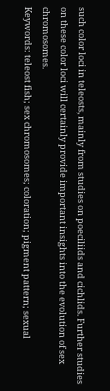such color loci in teleosts, mainly from studies on poeciliids and cichlids. Further studies on these color loci will certainly provide important insights into the evolution of sex chromosomes.
Keywords: teleost fish; sex chromosomes; coloration; pigment pattern; sexual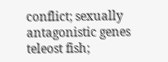conflict; sexually antagonistic genes teleost fish;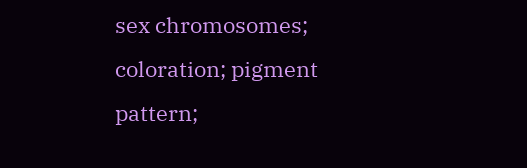sex chromosomes; coloration; pigment pattern;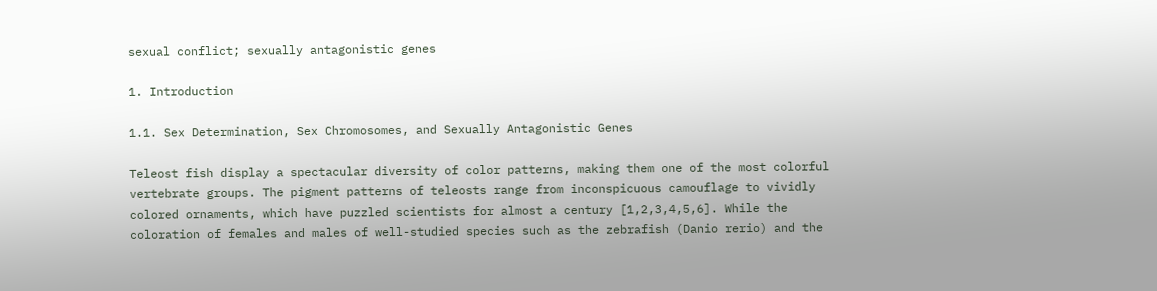sexual conflict; sexually antagonistic genes

1. Introduction

1.1. Sex Determination, Sex Chromosomes, and Sexually Antagonistic Genes

Teleost fish display a spectacular diversity of color patterns, making them one of the most colorful vertebrate groups. The pigment patterns of teleosts range from inconspicuous camouflage to vividly colored ornaments, which have puzzled scientists for almost a century [1,2,3,4,5,6]. While the coloration of females and males of well-studied species such as the zebrafish (Danio rerio) and the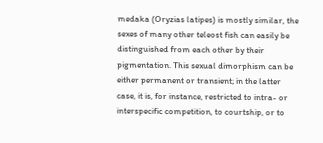medaka (Oryzias latipes) is mostly similar, the sexes of many other teleost fish can easily be distinguished from each other by their pigmentation. This sexual dimorphism can be either permanent or transient; in the latter case, it is, for instance, restricted to intra- or interspecific competition, to courtship, or to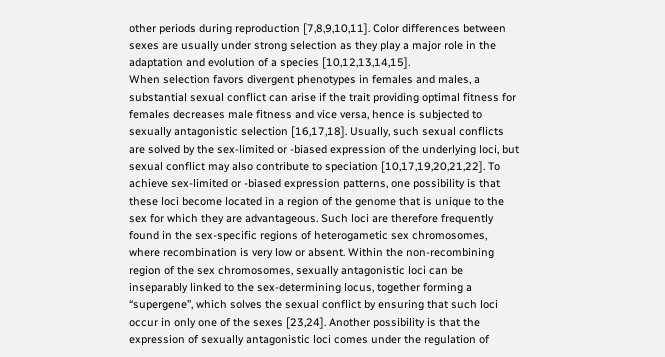other periods during reproduction [7,8,9,10,11]. Color differences between sexes are usually under strong selection as they play a major role in the adaptation and evolution of a species [10,12,13,14,15].
When selection favors divergent phenotypes in females and males, a substantial sexual conflict can arise if the trait providing optimal fitness for females decreases male fitness and vice versa, hence is subjected to sexually antagonistic selection [16,17,18]. Usually, such sexual conflicts are solved by the sex-limited or -biased expression of the underlying loci, but sexual conflict may also contribute to speciation [10,17,19,20,21,22]. To achieve sex-limited or -biased expression patterns, one possibility is that these loci become located in a region of the genome that is unique to the sex for which they are advantageous. Such loci are therefore frequently found in the sex-specific regions of heterogametic sex chromosomes, where recombination is very low or absent. Within the non-recombining region of the sex chromosomes, sexually antagonistic loci can be inseparably linked to the sex-determining locus, together forming a “supergene”, which solves the sexual conflict by ensuring that such loci occur in only one of the sexes [23,24]. Another possibility is that the expression of sexually antagonistic loci comes under the regulation of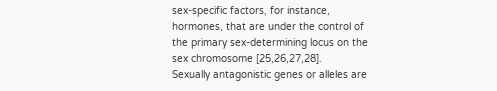sex-specific factors, for instance, hormones, that are under the control of the primary sex-determining locus on the sex chromosome [25,26,27,28].
Sexually antagonistic genes or alleles are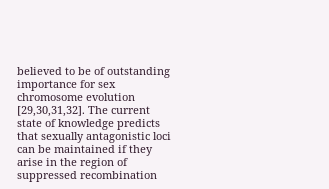believed to be of outstanding importance for sex chromosome evolution [29,30,31,32]. The current state of knowledge predicts that sexually antagonistic loci can be maintained if they arise in the region of suppressed recombination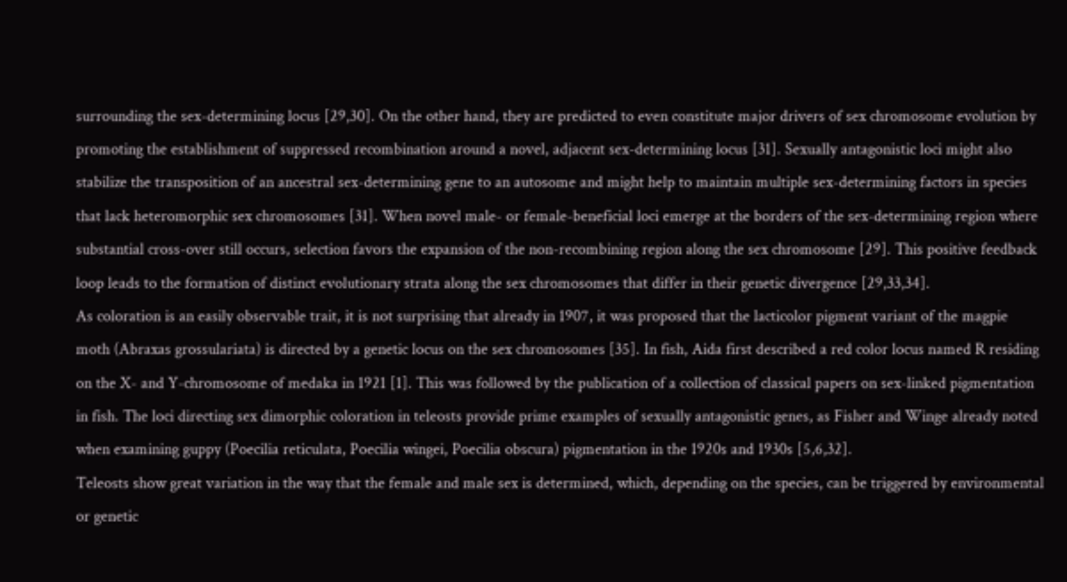surrounding the sex-determining locus [29,30]. On the other hand, they are predicted to even constitute major drivers of sex chromosome evolution by promoting the establishment of suppressed recombination around a novel, adjacent sex-determining locus [31]. Sexually antagonistic loci might also stabilize the transposition of an ancestral sex-determining gene to an autosome and might help to maintain multiple sex-determining factors in species that lack heteromorphic sex chromosomes [31]. When novel male- or female-beneficial loci emerge at the borders of the sex-determining region where substantial cross-over still occurs, selection favors the expansion of the non-recombining region along the sex chromosome [29]. This positive feedback loop leads to the formation of distinct evolutionary strata along the sex chromosomes that differ in their genetic divergence [29,33,34].
As coloration is an easily observable trait, it is not surprising that already in 1907, it was proposed that the lacticolor pigment variant of the magpie moth (Abraxas grossulariata) is directed by a genetic locus on the sex chromosomes [35]. In fish, Aida first described a red color locus named R residing on the X- and Y-chromosome of medaka in 1921 [1]. This was followed by the publication of a collection of classical papers on sex-linked pigmentation in fish. The loci directing sex dimorphic coloration in teleosts provide prime examples of sexually antagonistic genes, as Fisher and Winge already noted when examining guppy (Poecilia reticulata, Poecilia wingei, Poecilia obscura) pigmentation in the 1920s and 1930s [5,6,32].
Teleosts show great variation in the way that the female and male sex is determined, which, depending on the species, can be triggered by environmental or genetic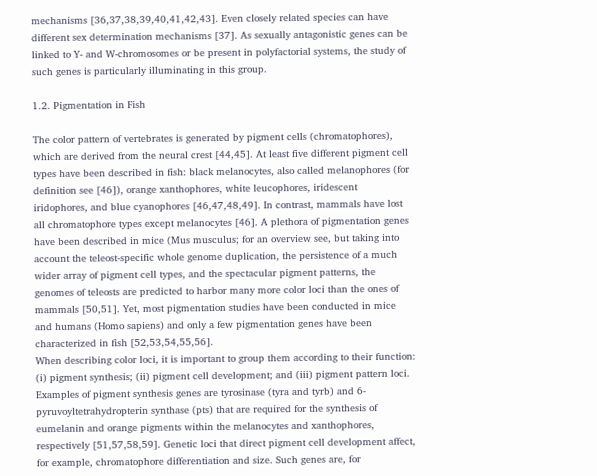mechanisms [36,37,38,39,40,41,42,43]. Even closely related species can have different sex determination mechanisms [37]. As sexually antagonistic genes can be linked to Y- and W-chromosomes or be present in polyfactorial systems, the study of such genes is particularly illuminating in this group.

1.2. Pigmentation in Fish

The color pattern of vertebrates is generated by pigment cells (chromatophores), which are derived from the neural crest [44,45]. At least five different pigment cell types have been described in fish: black melanocytes, also called melanophores (for definition see [46]), orange xanthophores, white leucophores, iridescent iridophores, and blue cyanophores [46,47,48,49]. In contrast, mammals have lost all chromatophore types except melanocytes [46]. A plethora of pigmentation genes have been described in mice (Mus musculus; for an overview see, but taking into account the teleost-specific whole genome duplication, the persistence of a much wider array of pigment cell types, and the spectacular pigment patterns, the genomes of teleosts are predicted to harbor many more color loci than the ones of mammals [50,51]. Yet, most pigmentation studies have been conducted in mice and humans (Homo sapiens) and only a few pigmentation genes have been characterized in fish [52,53,54,55,56].
When describing color loci, it is important to group them according to their function: (i) pigment synthesis; (ii) pigment cell development; and (iii) pigment pattern loci. Examples of pigment synthesis genes are tyrosinase (tyra and tyrb) and 6-pyruvoyltetrahydropterin synthase (pts) that are required for the synthesis of eumelanin and orange pigments within the melanocytes and xanthophores, respectively [51,57,58,59]. Genetic loci that direct pigment cell development affect, for example, chromatophore differentiation and size. Such genes are, for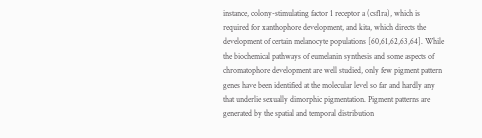instance, colony-stimulating factor 1 receptor a (csf1ra), which is required for xanthophore development, and kita, which directs the development of certain melanocyte populations [60,61,62,63,64]. While the biochemical pathways of eumelanin synthesis and some aspects of chromatophore development are well studied, only few pigment pattern genes have been identified at the molecular level so far and hardly any that underlie sexually dimorphic pigmentation. Pigment patterns are generated by the spatial and temporal distribution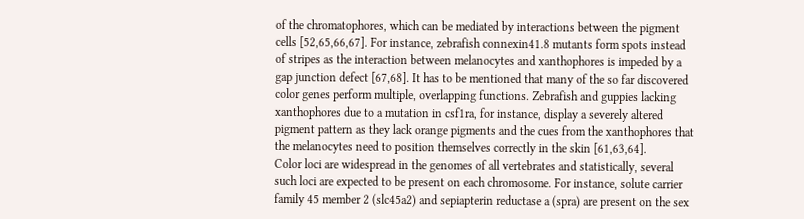of the chromatophores, which can be mediated by interactions between the pigment cells [52,65,66,67]. For instance, zebrafish connexin41.8 mutants form spots instead of stripes as the interaction between melanocytes and xanthophores is impeded by a gap junction defect [67,68]. It has to be mentioned that many of the so far discovered color genes perform multiple, overlapping functions. Zebrafish and guppies lacking xanthophores due to a mutation in csf1ra, for instance, display a severely altered pigment pattern as they lack orange pigments and the cues from the xanthophores that the melanocytes need to position themselves correctly in the skin [61,63,64].
Color loci are widespread in the genomes of all vertebrates and statistically, several such loci are expected to be present on each chromosome. For instance, solute carrier family 45 member 2 (slc45a2) and sepiapterin reductase a (spra) are present on the sex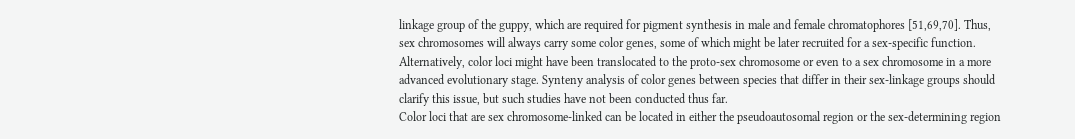linkage group of the guppy, which are required for pigment synthesis in male and female chromatophores [51,69,70]. Thus, sex chromosomes will always carry some color genes, some of which might be later recruited for a sex-specific function. Alternatively, color loci might have been translocated to the proto-sex chromosome or even to a sex chromosome in a more advanced evolutionary stage. Synteny analysis of color genes between species that differ in their sex-linkage groups should clarify this issue, but such studies have not been conducted thus far.
Color loci that are sex chromosome-linked can be located in either the pseudoautosomal region or the sex-determining region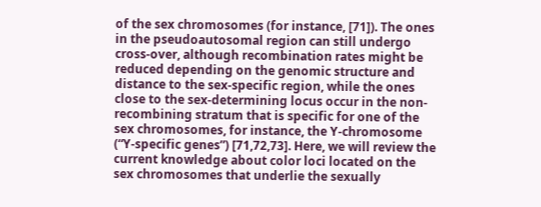of the sex chromosomes (for instance, [71]). The ones in the pseudoautosomal region can still undergo cross-over, although recombination rates might be reduced depending on the genomic structure and distance to the sex-specific region, while the ones close to the sex-determining locus occur in the non-recombining stratum that is specific for one of the sex chromosomes, for instance, the Y-chromosome (“Y-specific genes”) [71,72,73]. Here, we will review the current knowledge about color loci located on the sex chromosomes that underlie the sexually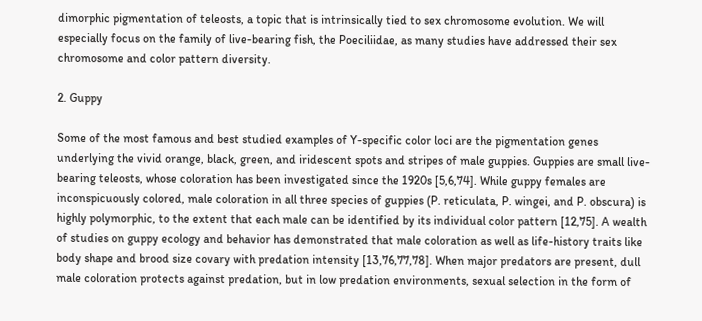dimorphic pigmentation of teleosts, a topic that is intrinsically tied to sex chromosome evolution. We will especially focus on the family of live-bearing fish, the Poeciliidae, as many studies have addressed their sex chromosome and color pattern diversity.

2. Guppy

Some of the most famous and best studied examples of Y-specific color loci are the pigmentation genes underlying the vivid orange, black, green, and iridescent spots and stripes of male guppies. Guppies are small live-bearing teleosts, whose coloration has been investigated since the 1920s [5,6,74]. While guppy females are inconspicuously colored, male coloration in all three species of guppies (P. reticulata, P. wingei, and P. obscura) is highly polymorphic, to the extent that each male can be identified by its individual color pattern [12,75]. A wealth of studies on guppy ecology and behavior has demonstrated that male coloration as well as life-history traits like body shape and brood size covary with predation intensity [13,76,77,78]. When major predators are present, dull male coloration protects against predation, but in low predation environments, sexual selection in the form of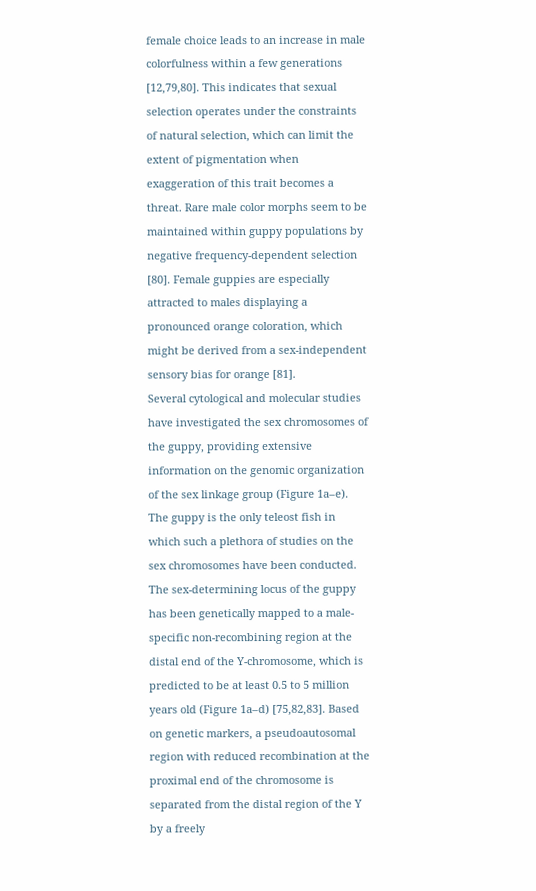female choice leads to an increase in male colorfulness within a few generations [12,79,80]. This indicates that sexual selection operates under the constraints of natural selection, which can limit the extent of pigmentation when exaggeration of this trait becomes a threat. Rare male color morphs seem to be maintained within guppy populations by negative frequency-dependent selection [80]. Female guppies are especially attracted to males displaying a pronounced orange coloration, which might be derived from a sex-independent sensory bias for orange [81].
Several cytological and molecular studies have investigated the sex chromosomes of the guppy, providing extensive information on the genomic organization of the sex linkage group (Figure 1a–e). The guppy is the only teleost fish in which such a plethora of studies on the sex chromosomes have been conducted. The sex-determining locus of the guppy has been genetically mapped to a male-specific non-recombining region at the distal end of the Y-chromosome, which is predicted to be at least 0.5 to 5 million years old (Figure 1a–d) [75,82,83]. Based on genetic markers, a pseudoautosomal region with reduced recombination at the proximal end of the chromosome is separated from the distal region of the Y by a freely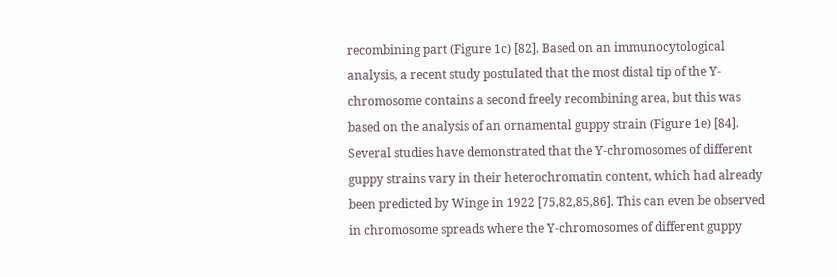recombining part (Figure 1c) [82]. Based on an immunocytological analysis, a recent study postulated that the most distal tip of the Y-chromosome contains a second freely recombining area, but this was based on the analysis of an ornamental guppy strain (Figure 1e) [84]. Several studies have demonstrated that the Y-chromosomes of different guppy strains vary in their heterochromatin content, which had already been predicted by Winge in 1922 [75,82,85,86]. This can even be observed in chromosome spreads where the Y-chromosomes of different guppy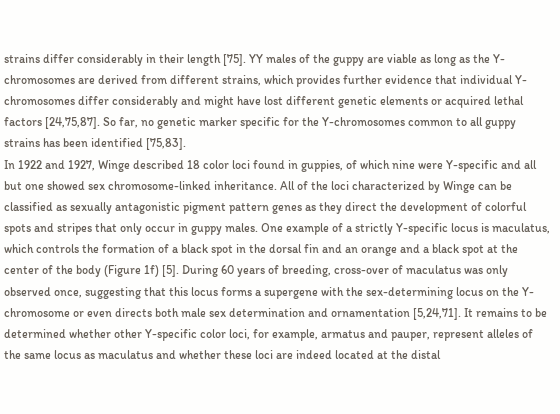strains differ considerably in their length [75]. YY males of the guppy are viable as long as the Y-chromosomes are derived from different strains, which provides further evidence that individual Y-chromosomes differ considerably and might have lost different genetic elements or acquired lethal factors [24,75,87]. So far, no genetic marker specific for the Y-chromosomes common to all guppy strains has been identified [75,83].
In 1922 and 1927, Winge described 18 color loci found in guppies, of which nine were Y-specific and all but one showed sex chromosome-linked inheritance. All of the loci characterized by Winge can be classified as sexually antagonistic pigment pattern genes as they direct the development of colorful spots and stripes that only occur in guppy males. One example of a strictly Y-specific locus is maculatus, which controls the formation of a black spot in the dorsal fin and an orange and a black spot at the center of the body (Figure 1f) [5]. During 60 years of breeding, cross-over of maculatus was only observed once, suggesting that this locus forms a supergene with the sex-determining locus on the Y-chromosome or even directs both male sex determination and ornamentation [5,24,71]. It remains to be determined whether other Y-specific color loci, for example, armatus and pauper, represent alleles of the same locus as maculatus and whether these loci are indeed located at the distal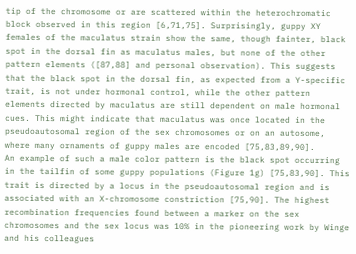tip of the chromosome or are scattered within the heterochromatic block observed in this region [6,71,75]. Surprisingly, guppy XY females of the maculatus strain show the same, though fainter, black spot in the dorsal fin as maculatus males, but none of the other pattern elements ([87,88] and personal observation). This suggests that the black spot in the dorsal fin, as expected from a Y-specific trait, is not under hormonal control, while the other pattern elements directed by maculatus are still dependent on male hormonal cues. This might indicate that maculatus was once located in the pseudoautosomal region of the sex chromosomes or on an autosome, where many ornaments of guppy males are encoded [75,83,89,90].
An example of such a male color pattern is the black spot occurring in the tailfin of some guppy populations (Figure 1g) [75,83,90]. This trait is directed by a locus in the pseudoautosomal region and is associated with an X-chromosome constriction [75,90]. The highest recombination frequencies found between a marker on the sex chromosomes and the sex locus was 10% in the pioneering work by Winge and his colleagues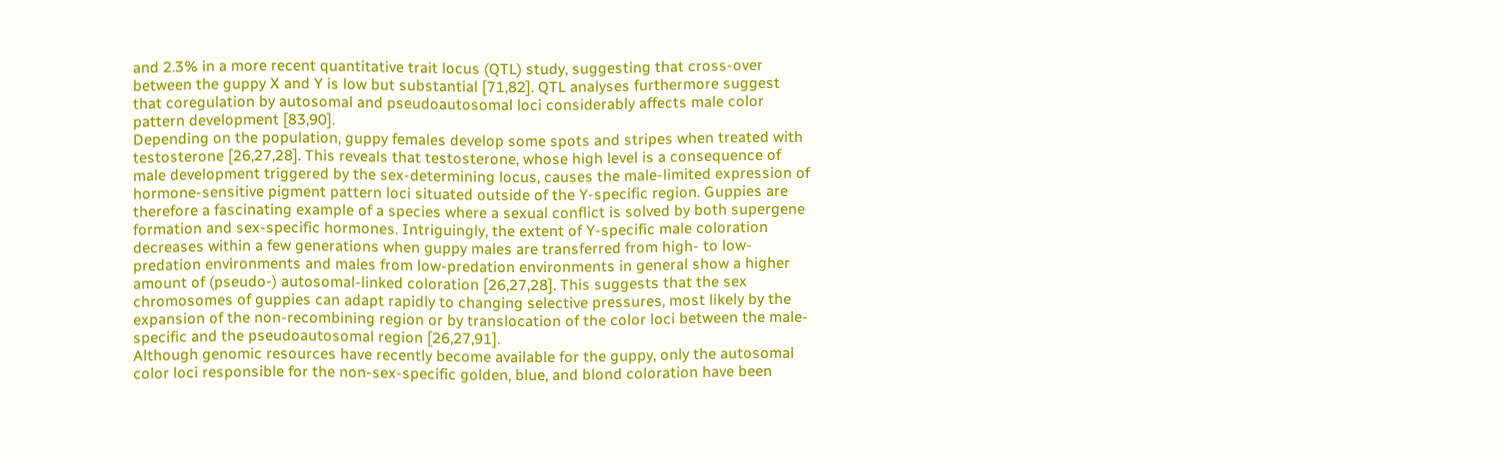and 2.3% in a more recent quantitative trait locus (QTL) study, suggesting that cross-over between the guppy X and Y is low but substantial [71,82]. QTL analyses furthermore suggest that coregulation by autosomal and pseudoautosomal loci considerably affects male color pattern development [83,90].
Depending on the population, guppy females develop some spots and stripes when treated with testosterone [26,27,28]. This reveals that testosterone, whose high level is a consequence of male development triggered by the sex-determining locus, causes the male-limited expression of hormone-sensitive pigment pattern loci situated outside of the Y-specific region. Guppies are therefore a fascinating example of a species where a sexual conflict is solved by both supergene formation and sex-specific hormones. Intriguingly, the extent of Y-specific male coloration decreases within a few generations when guppy males are transferred from high- to low-predation environments and males from low-predation environments in general show a higher amount of (pseudo-) autosomal-linked coloration [26,27,28]. This suggests that the sex chromosomes of guppies can adapt rapidly to changing selective pressures, most likely by the expansion of the non-recombining region or by translocation of the color loci between the male-specific and the pseudoautosomal region [26,27,91].
Although genomic resources have recently become available for the guppy, only the autosomal color loci responsible for the non-sex-specific golden, blue, and blond coloration have been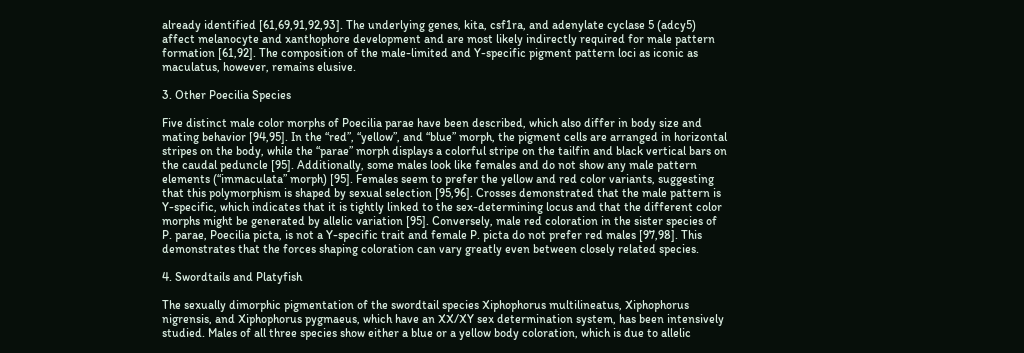already identified [61,69,91,92,93]. The underlying genes, kita, csf1ra, and adenylate cyclase 5 (adcy5) affect melanocyte and xanthophore development and are most likely indirectly required for male pattern formation [61,92]. The composition of the male-limited and Y-specific pigment pattern loci as iconic as maculatus, however, remains elusive.

3. Other Poecilia Species

Five distinct male color morphs of Poecilia parae have been described, which also differ in body size and mating behavior [94,95]. In the “red”, “yellow”, and “blue” morph, the pigment cells are arranged in horizontal stripes on the body, while the “parae” morph displays a colorful stripe on the tailfin and black vertical bars on the caudal peduncle [95]. Additionally, some males look like females and do not show any male pattern elements (“immaculata” morph) [95]. Females seem to prefer the yellow and red color variants, suggesting that this polymorphism is shaped by sexual selection [95,96]. Crosses demonstrated that the male pattern is Y-specific, which indicates that it is tightly linked to the sex-determining locus and that the different color morphs might be generated by allelic variation [95]. Conversely, male red coloration in the sister species of P. parae, Poecilia picta, is not a Y-specific trait and female P. picta do not prefer red males [97,98]. This demonstrates that the forces shaping coloration can vary greatly even between closely related species.

4. Swordtails and Platyfish

The sexually dimorphic pigmentation of the swordtail species Xiphophorus multilineatus, Xiphophorus nigrensis, and Xiphophorus pygmaeus, which have an XX/XY sex determination system, has been intensively studied. Males of all three species show either a blue or a yellow body coloration, which is due to allelic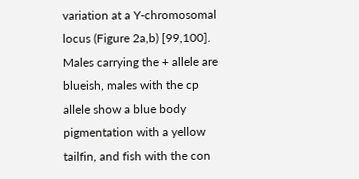variation at a Y-chromosomal locus (Figure 2a,b) [99,100]. Males carrying the + allele are blueish, males with the cp allele show a blue body pigmentation with a yellow tailfin, and fish with the con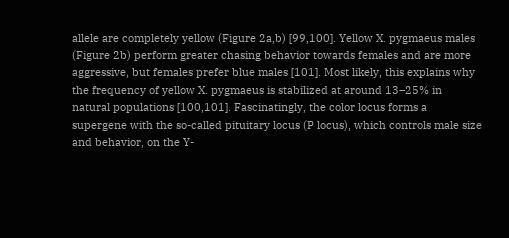allele are completely yellow (Figure 2a,b) [99,100]. Yellow X. pygmaeus males (Figure 2b) perform greater chasing behavior towards females and are more aggressive, but females prefer blue males [101]. Most likely, this explains why the frequency of yellow X. pygmaeus is stabilized at around 13–25% in natural populations [100,101]. Fascinatingly, the color locus forms a supergene with the so-called pituitary locus (P locus), which controls male size and behavior, on the Y-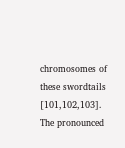chromosomes of these swordtails [101,102,103]. The pronounced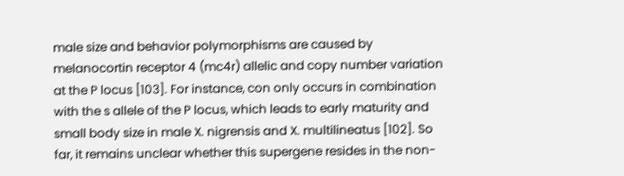male size and behavior polymorphisms are caused by melanocortin receptor 4 (mc4r) allelic and copy number variation at the P locus [103]. For instance, con only occurs in combination with the s allele of the P locus, which leads to early maturity and small body size in male X. nigrensis and X. multilineatus [102]. So far, it remains unclear whether this supergene resides in the non-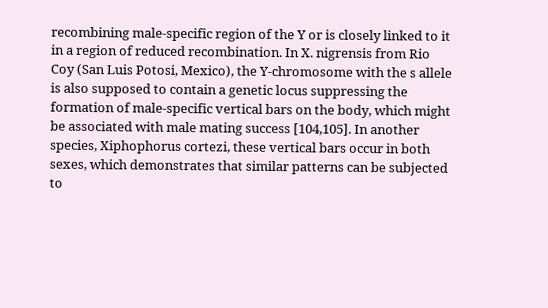recombining male-specific region of the Y or is closely linked to it in a region of reduced recombination. In X. nigrensis from Rio Coy (San Luis Potosi, Mexico), the Y-chromosome with the s allele is also supposed to contain a genetic locus suppressing the formation of male-specific vertical bars on the body, which might be associated with male mating success [104,105]. In another species, Xiphophorus cortezi, these vertical bars occur in both sexes, which demonstrates that similar patterns can be subjected to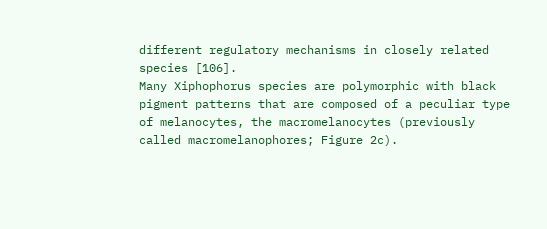different regulatory mechanisms in closely related species [106].
Many Xiphophorus species are polymorphic with black pigment patterns that are composed of a peculiar type of melanocytes, the macromelanocytes (previously called macromelanophores; Figure 2c).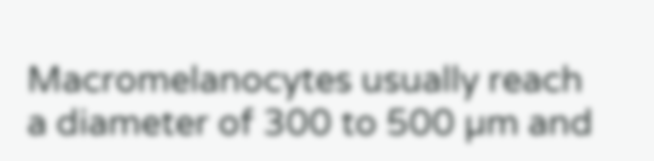Macromelanocytes usually reach a diameter of 300 to 500 µm and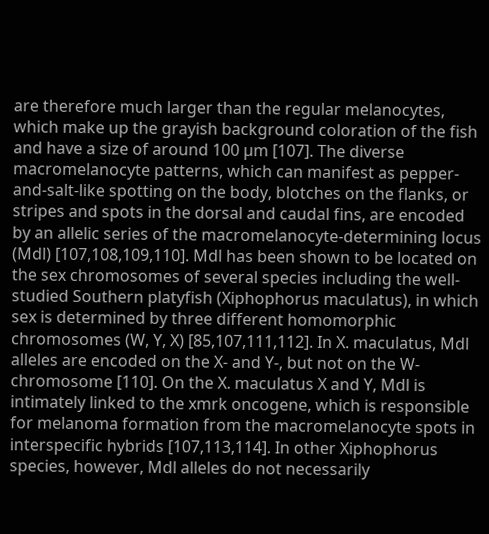are therefore much larger than the regular melanocytes, which make up the grayish background coloration of the fish and have a size of around 100 µm [107]. The diverse macromelanocyte patterns, which can manifest as pepper-and-salt-like spotting on the body, blotches on the flanks, or stripes and spots in the dorsal and caudal fins, are encoded by an allelic series of the macromelanocyte-determining locus (Mdl) [107,108,109,110]. Mdl has been shown to be located on the sex chromosomes of several species including the well-studied Southern platyfish (Xiphophorus maculatus), in which sex is determined by three different homomorphic chromosomes (W, Y, X) [85,107,111,112]. In X. maculatus, Mdl alleles are encoded on the X- and Y-, but not on the W-chromosome [110]. On the X. maculatus X and Y, Mdl is intimately linked to the xmrk oncogene, which is responsible for melanoma formation from the macromelanocyte spots in interspecific hybrids [107,113,114]. In other Xiphophorus species, however, Mdl alleles do not necessarily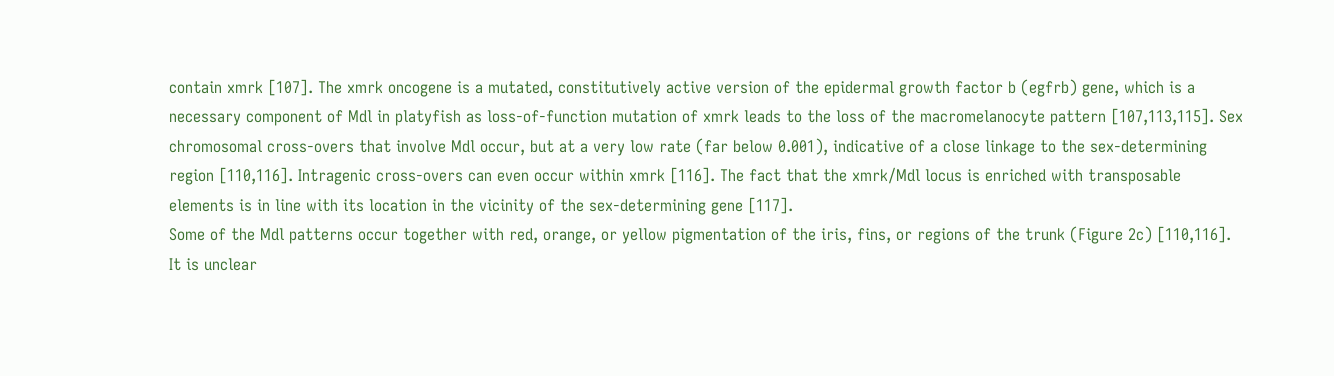contain xmrk [107]. The xmrk oncogene is a mutated, constitutively active version of the epidermal growth factor b (egfrb) gene, which is a necessary component of Mdl in platyfish as loss-of-function mutation of xmrk leads to the loss of the macromelanocyte pattern [107,113,115]. Sex chromosomal cross-overs that involve Mdl occur, but at a very low rate (far below 0.001), indicative of a close linkage to the sex-determining region [110,116]. Intragenic cross-overs can even occur within xmrk [116]. The fact that the xmrk/Mdl locus is enriched with transposable elements is in line with its location in the vicinity of the sex-determining gene [117].
Some of the Mdl patterns occur together with red, orange, or yellow pigmentation of the iris, fins, or regions of the trunk (Figure 2c) [110,116]. It is unclear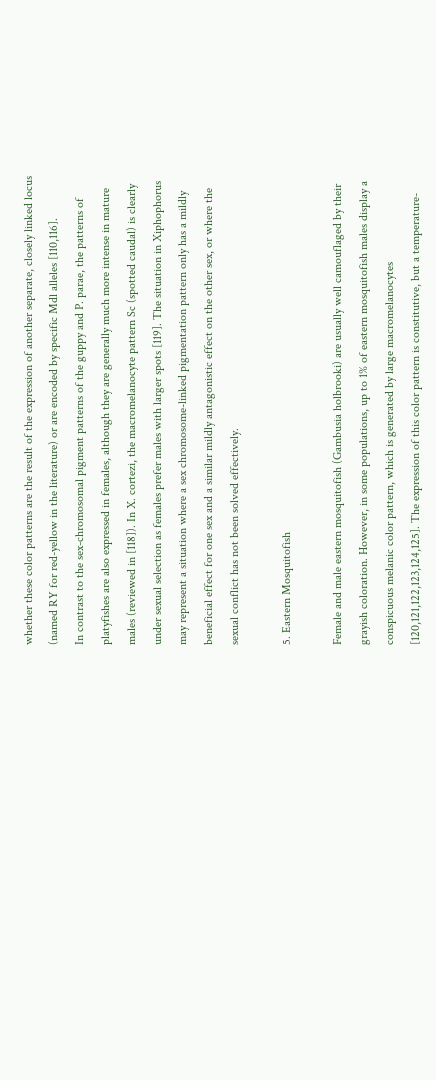whether these color patterns are the result of the expression of another separate, closely linked locus (named RY for red-yellow in the literature) or are encoded by specific Mdl alleles [110,116].
In contrast to the sex-chromosomal pigment patterns of the guppy and P. parae, the patterns of platyfishes are also expressed in females, although they are generally much more intense in mature males (reviewed in [118]). In X. cortezi, the macromelanocyte pattern Sc (spotted caudal) is clearly under sexual selection as females prefer males with larger spots [119]. The situation in Xiphophorus may represent a situation where a sex chromosome-linked pigmentation pattern only has a mildly beneficial effect for one sex and a similar mildly antagonistic effect on the other sex, or where the sexual conflict has not been solved effectively.

5. Eastern Mosquitofish

Female and male eastern mosquitofish (Gambusia holbrooki) are usually well camouflaged by their grayish coloration. However, in some populations, up to 1% of eastern mosquitofish males display a conspicuous melanic color pattern, which is generated by large macromelanocytes [120,121,122,123,124,125]. The expression of this color pattern is constitutive, but a temperature-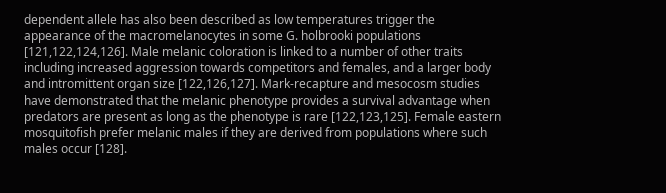dependent allele has also been described as low temperatures trigger the appearance of the macromelanocytes in some G. holbrooki populations [121,122,124,126]. Male melanic coloration is linked to a number of other traits including increased aggression towards competitors and females, and a larger body and intromittent organ size [122,126,127]. Mark-recapture and mesocosm studies have demonstrated that the melanic phenotype provides a survival advantage when predators are present as long as the phenotype is rare [122,123,125]. Female eastern mosquitofish prefer melanic males if they are derived from populations where such males occur [128].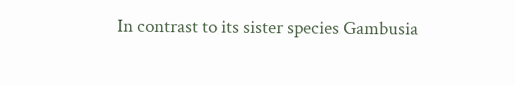In contrast to its sister species Gambusia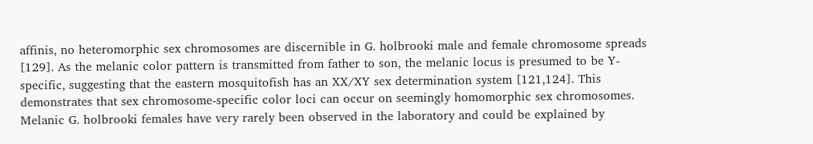affinis, no heteromorphic sex chromosomes are discernible in G. holbrooki male and female chromosome spreads [129]. As the melanic color pattern is transmitted from father to son, the melanic locus is presumed to be Y-specific, suggesting that the eastern mosquitofish has an XX/XY sex determination system [121,124]. This demonstrates that sex chromosome-specific color loci can occur on seemingly homomorphic sex chromosomes. Melanic G. holbrooki females have very rarely been observed in the laboratory and could be explained by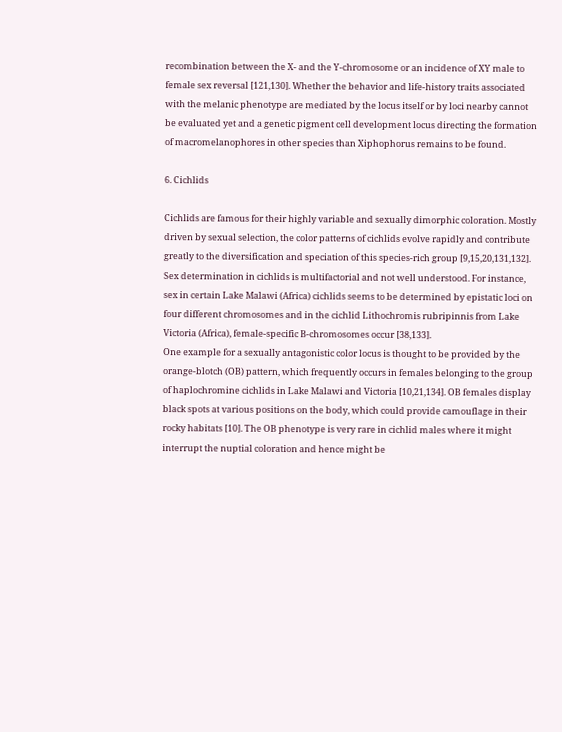recombination between the X- and the Y-chromosome or an incidence of XY male to female sex reversal [121,130]. Whether the behavior and life-history traits associated with the melanic phenotype are mediated by the locus itself or by loci nearby cannot be evaluated yet and a genetic pigment cell development locus directing the formation of macromelanophores in other species than Xiphophorus remains to be found.

6. Cichlids

Cichlids are famous for their highly variable and sexually dimorphic coloration. Mostly driven by sexual selection, the color patterns of cichlids evolve rapidly and contribute greatly to the diversification and speciation of this species-rich group [9,15,20,131,132]. Sex determination in cichlids is multifactorial and not well understood. For instance, sex in certain Lake Malawi (Africa) cichlids seems to be determined by epistatic loci on four different chromosomes and in the cichlid Lithochromis rubripinnis from Lake Victoria (Africa), female-specific B-chromosomes occur [38,133].
One example for a sexually antagonistic color locus is thought to be provided by the orange-blotch (OB) pattern, which frequently occurs in females belonging to the group of haplochromine cichlids in Lake Malawi and Victoria [10,21,134]. OB females display black spots at various positions on the body, which could provide camouflage in their rocky habitats [10]. The OB phenotype is very rare in cichlid males where it might interrupt the nuptial coloration and hence might be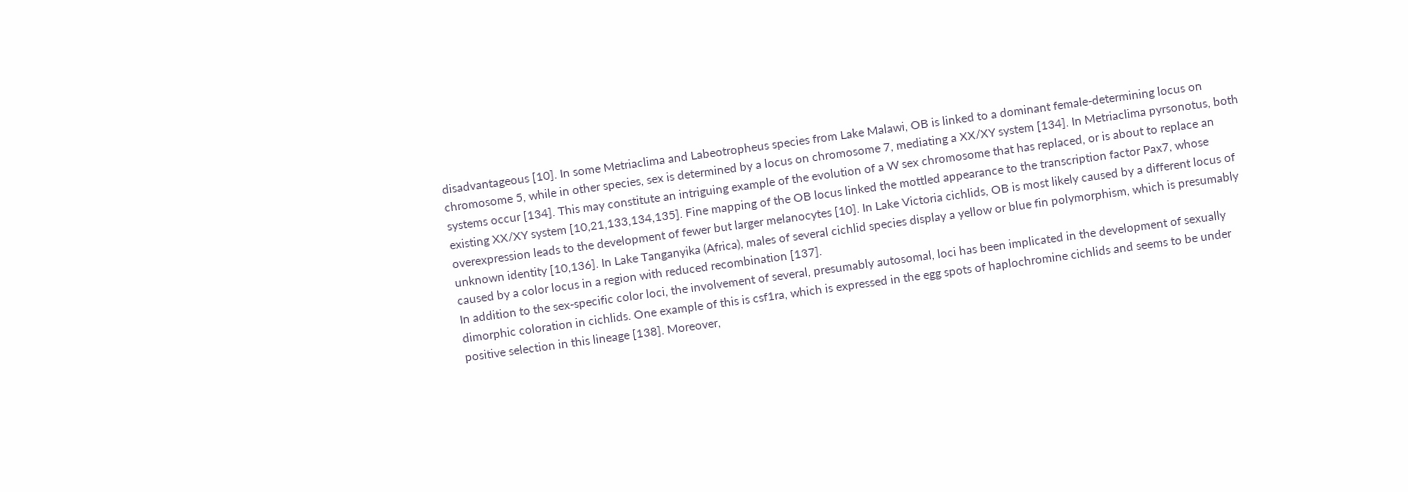disadvantageous [10]. In some Metriaclima and Labeotropheus species from Lake Malawi, OB is linked to a dominant female-determining locus on chromosome 5, while in other species, sex is determined by a locus on chromosome 7, mediating a XX/XY system [134]. In Metriaclima pyrsonotus, both systems occur [134]. This may constitute an intriguing example of the evolution of a W sex chromosome that has replaced, or is about to replace an existing XX/XY system [10,21,133,134,135]. Fine mapping of the OB locus linked the mottled appearance to the transcription factor Pax7, whose overexpression leads to the development of fewer but larger melanocytes [10]. In Lake Victoria cichlids, OB is most likely caused by a different locus of unknown identity [10,136]. In Lake Tanganyika (Africa), males of several cichlid species display a yellow or blue fin polymorphism, which is presumably caused by a color locus in a region with reduced recombination [137].
In addition to the sex-specific color loci, the involvement of several, presumably autosomal, loci has been implicated in the development of sexually dimorphic coloration in cichlids. One example of this is csf1ra, which is expressed in the egg spots of haplochromine cichlids and seems to be under positive selection in this lineage [138]. Moreover,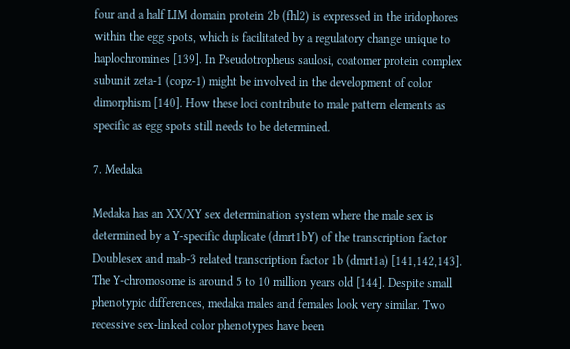four and a half LIM domain protein 2b (fhl2) is expressed in the iridophores within the egg spots, which is facilitated by a regulatory change unique to haplochromines [139]. In Pseudotropheus saulosi, coatomer protein complex subunit zeta-1 (copz-1) might be involved in the development of color dimorphism [140]. How these loci contribute to male pattern elements as specific as egg spots still needs to be determined.

7. Medaka

Medaka has an XX/XY sex determination system where the male sex is determined by a Y-specific duplicate (dmrt1bY) of the transcription factor Doublesex and mab-3 related transcription factor 1b (dmrt1a) [141,142,143]. The Y-chromosome is around 5 to 10 million years old [144]. Despite small phenotypic differences, medaka males and females look very similar. Two recessive sex-linked color phenotypes have been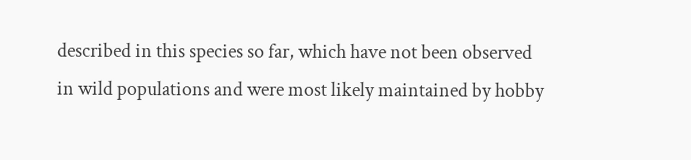described in this species so far, which have not been observed in wild populations and were most likely maintained by hobby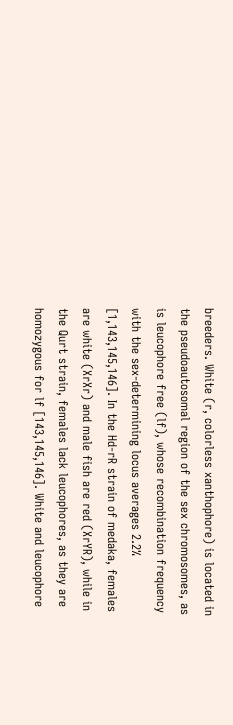breeders. White (r, colorless xanthophore) is located in the pseudoautosomal region of the sex chromosomes, as is leucophore free (lf), whose recombination frequency with the sex-determining locus averages 2.2% [1,143,145,146]. In the Hd-rR strain of medaka, females are white (XrXr) and male fish are red (XrYR), while in the Qurt strain, females lack leucophores, as they are homozygous for lf [143,145,146]. White and leucophore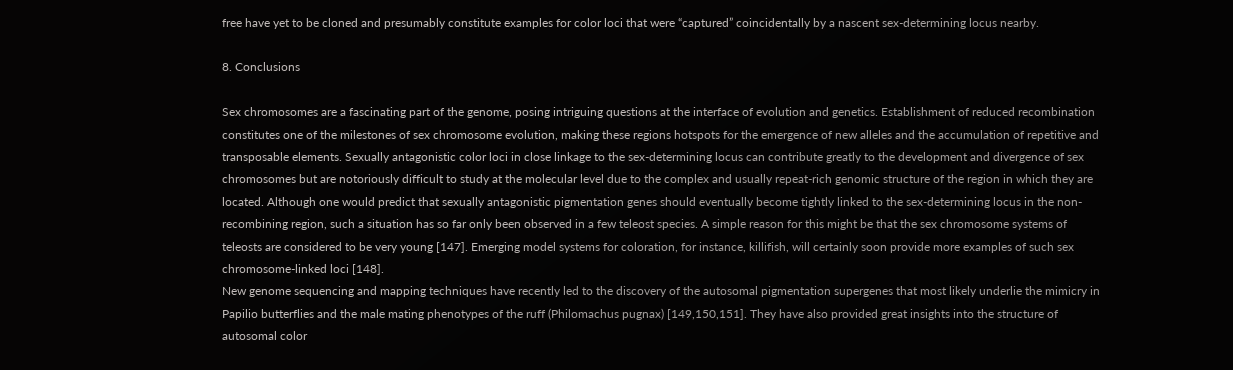free have yet to be cloned and presumably constitute examples for color loci that were “captured” coincidentally by a nascent sex-determining locus nearby.

8. Conclusions

Sex chromosomes are a fascinating part of the genome, posing intriguing questions at the interface of evolution and genetics. Establishment of reduced recombination constitutes one of the milestones of sex chromosome evolution, making these regions hotspots for the emergence of new alleles and the accumulation of repetitive and transposable elements. Sexually antagonistic color loci in close linkage to the sex-determining locus can contribute greatly to the development and divergence of sex chromosomes but are notoriously difficult to study at the molecular level due to the complex and usually repeat-rich genomic structure of the region in which they are located. Although one would predict that sexually antagonistic pigmentation genes should eventually become tightly linked to the sex-determining locus in the non-recombining region, such a situation has so far only been observed in a few teleost species. A simple reason for this might be that the sex chromosome systems of teleosts are considered to be very young [147]. Emerging model systems for coloration, for instance, killifish, will certainly soon provide more examples of such sex chromosome-linked loci [148].
New genome sequencing and mapping techniques have recently led to the discovery of the autosomal pigmentation supergenes that most likely underlie the mimicry in Papilio butterflies and the male mating phenotypes of the ruff (Philomachus pugnax) [149,150,151]. They have also provided great insights into the structure of autosomal color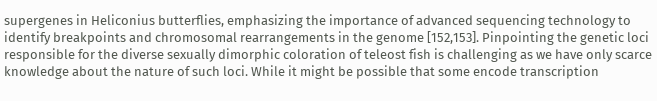supergenes in Heliconius butterflies, emphasizing the importance of advanced sequencing technology to identify breakpoints and chromosomal rearrangements in the genome [152,153]. Pinpointing the genetic loci responsible for the diverse sexually dimorphic coloration of teleost fish is challenging as we have only scarce knowledge about the nature of such loci. While it might be possible that some encode transcription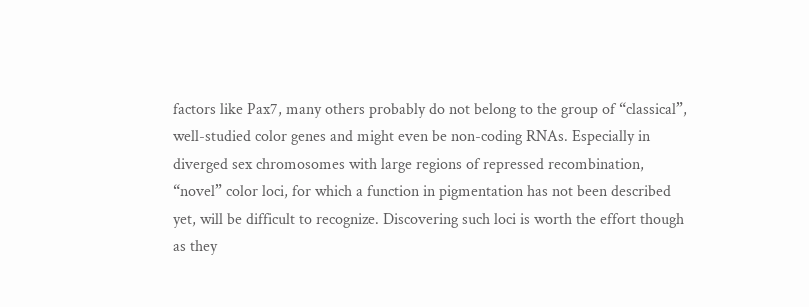factors like Pax7, many others probably do not belong to the group of “classical”, well-studied color genes and might even be non-coding RNAs. Especially in diverged sex chromosomes with large regions of repressed recombination, “novel” color loci, for which a function in pigmentation has not been described yet, will be difficult to recognize. Discovering such loci is worth the effort though as they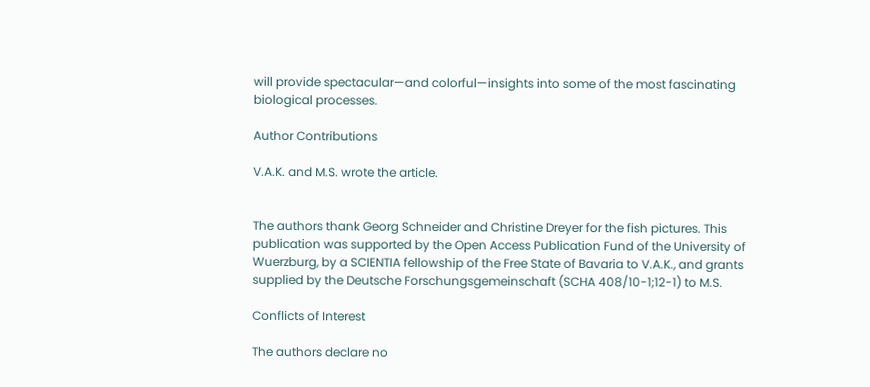will provide spectacular—and colorful—insights into some of the most fascinating biological processes.

Author Contributions

V.A.K. and M.S. wrote the article.


The authors thank Georg Schneider and Christine Dreyer for the fish pictures. This publication was supported by the Open Access Publication Fund of the University of Wuerzburg, by a SCIENTIA fellowship of the Free State of Bavaria to V.A.K., and grants supplied by the Deutsche Forschungsgemeinschaft (SCHA 408/10-1;12-1) to M.S.

Conflicts of Interest

The authors declare no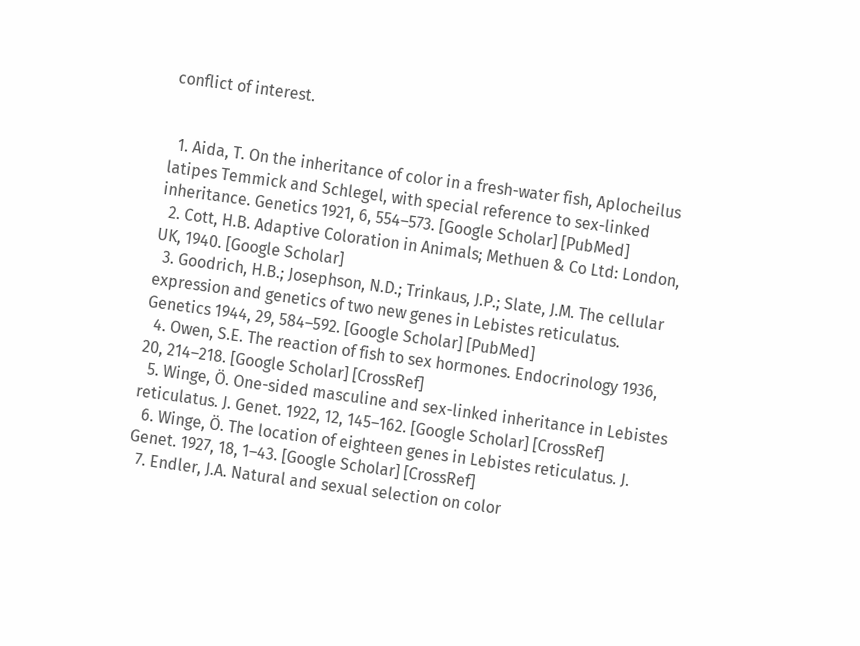conflict of interest.


  1. Aida, T. On the inheritance of color in a fresh-water fish, Aplocheilus latipes Temmick and Schlegel, with special reference to sex-linked inheritance. Genetics 1921, 6, 554–573. [Google Scholar] [PubMed]
  2. Cott, H.B. Adaptive Coloration in Animals; Methuen & Co Ltd: London, UK, 1940. [Google Scholar]
  3. Goodrich, H.B.; Josephson, N.D.; Trinkaus, J.P.; Slate, J.M. The cellular expression and genetics of two new genes in Lebistes reticulatus. Genetics 1944, 29, 584–592. [Google Scholar] [PubMed]
  4. Owen, S.E. The reaction of fish to sex hormones. Endocrinology 1936, 20, 214–218. [Google Scholar] [CrossRef]
  5. Winge, Ö. One-sided masculine and sex-linked inheritance in Lebistes reticulatus. J. Genet. 1922, 12, 145–162. [Google Scholar] [CrossRef]
  6. Winge, Ö. The location of eighteen genes in Lebistes reticulatus. J. Genet. 1927, 18, 1–43. [Google Scholar] [CrossRef]
  7. Endler, J.A. Natural and sexual selection on color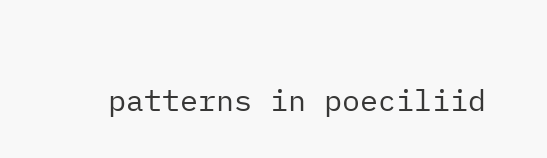patterns in poeciliid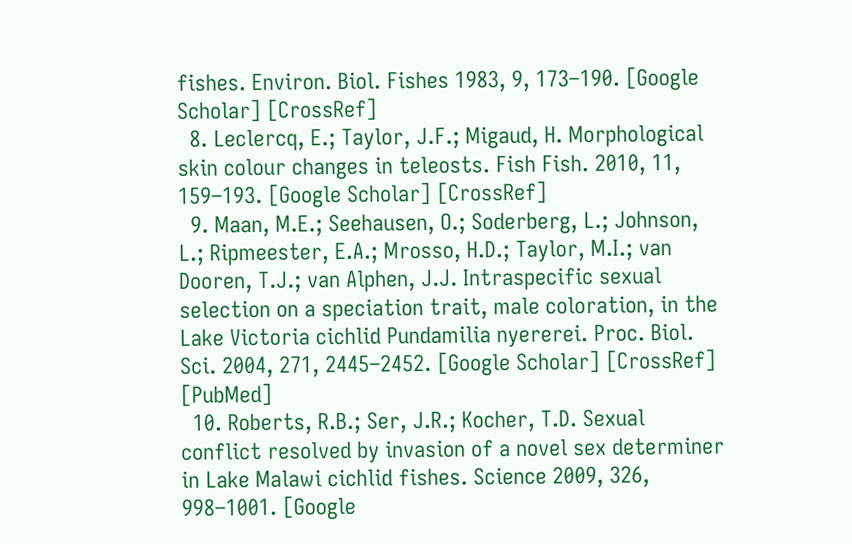fishes. Environ. Biol. Fishes 1983, 9, 173–190. [Google Scholar] [CrossRef]
  8. Leclercq, E.; Taylor, J.F.; Migaud, H. Morphological skin colour changes in teleosts. Fish Fish. 2010, 11, 159–193. [Google Scholar] [CrossRef]
  9. Maan, M.E.; Seehausen, O.; Soderberg, L.; Johnson, L.; Ripmeester, E.A.; Mrosso, H.D.; Taylor, M.I.; van Dooren, T.J.; van Alphen, J.J. Intraspecific sexual selection on a speciation trait, male coloration, in the Lake Victoria cichlid Pundamilia nyererei. Proc. Biol. Sci. 2004, 271, 2445–2452. [Google Scholar] [CrossRef] [PubMed]
  10. Roberts, R.B.; Ser, J.R.; Kocher, T.D. Sexual conflict resolved by invasion of a novel sex determiner in Lake Malawi cichlid fishes. Science 2009, 326, 998–1001. [Google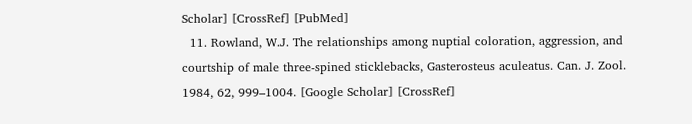Scholar] [CrossRef] [PubMed]
  11. Rowland, W.J. The relationships among nuptial coloration, aggression, and courtship of male three-spined sticklebacks, Gasterosteus aculeatus. Can. J. Zool. 1984, 62, 999–1004. [Google Scholar] [CrossRef]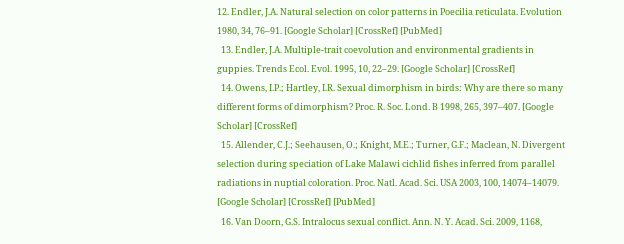12. Endler, J.A. Natural selection on color patterns in Poecilia reticulata. Evolution 1980, 34, 76–91. [Google Scholar] [CrossRef] [PubMed]
  13. Endler, J.A. Multiple-trait coevolution and environmental gradients in guppies. Trends Ecol. Evol. 1995, 10, 22–29. [Google Scholar] [CrossRef]
  14. Owens, I.P.; Hartley, I.R. Sexual dimorphism in birds: Why are there so many different forms of dimorphism? Proc. R. Soc. Lond. B 1998, 265, 397–407. [Google Scholar] [CrossRef]
  15. Allender, C.J.; Seehausen, O.; Knight, M.E.; Turner, G.F.; Maclean, N. Divergent selection during speciation of Lake Malawi cichlid fishes inferred from parallel radiations in nuptial coloration. Proc. Natl. Acad. Sci. USA 2003, 100, 14074–14079. [Google Scholar] [CrossRef] [PubMed]
  16. Van Doorn, G.S. Intralocus sexual conflict. Ann. N. Y. Acad. Sci. 2009, 1168,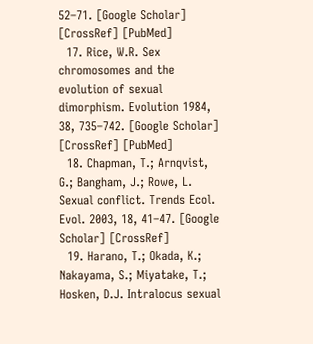52–71. [Google Scholar] [CrossRef] [PubMed]
  17. Rice, W.R. Sex chromosomes and the evolution of sexual dimorphism. Evolution 1984, 38, 735–742. [Google Scholar] [CrossRef] [PubMed]
  18. Chapman, T.; Arnqvist, G.; Bangham, J.; Rowe, L. Sexual conflict. Trends Ecol. Evol. 2003, 18, 41–47. [Google Scholar] [CrossRef]
  19. Harano, T.; Okada, K.; Nakayama, S.; Miyatake, T.; Hosken, D.J. Intralocus sexual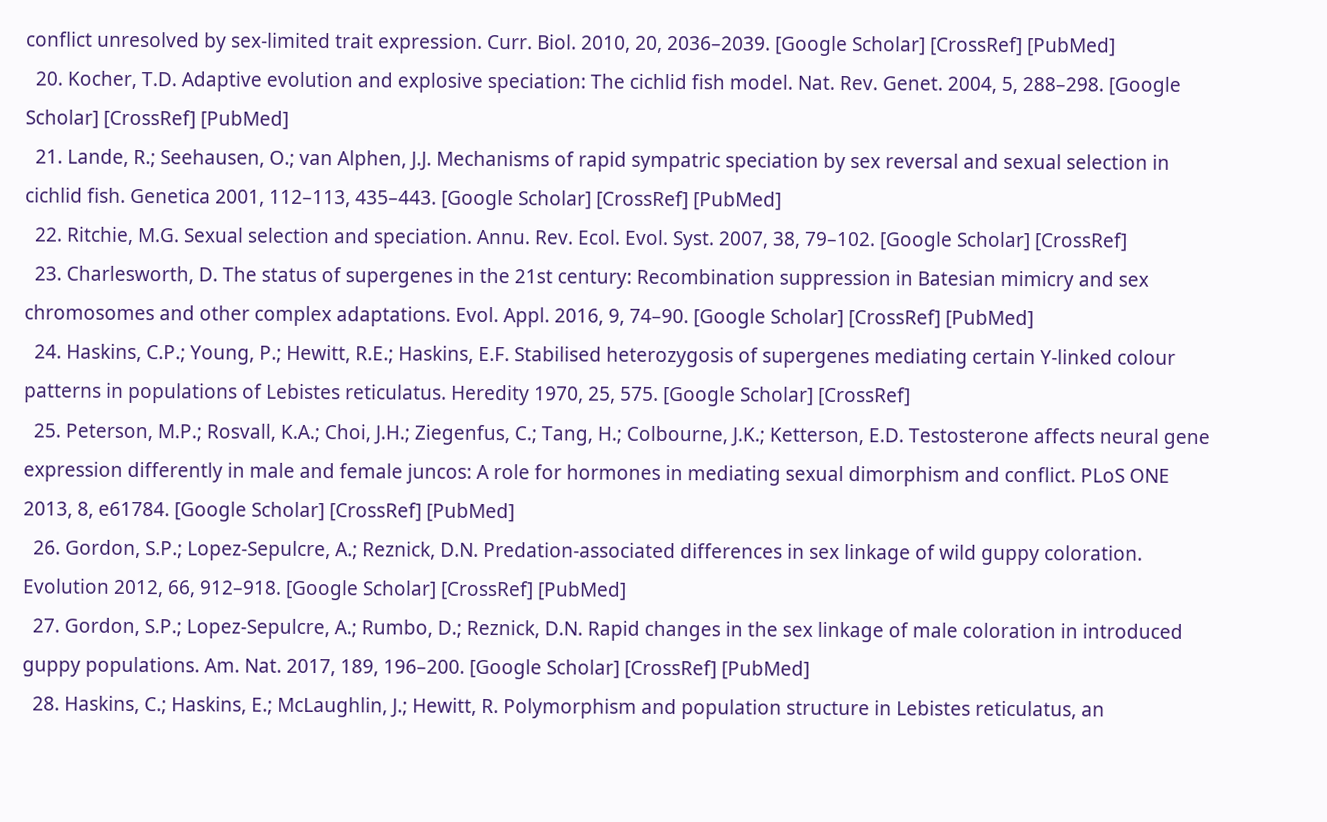conflict unresolved by sex-limited trait expression. Curr. Biol. 2010, 20, 2036–2039. [Google Scholar] [CrossRef] [PubMed]
  20. Kocher, T.D. Adaptive evolution and explosive speciation: The cichlid fish model. Nat. Rev. Genet. 2004, 5, 288–298. [Google Scholar] [CrossRef] [PubMed]
  21. Lande, R.; Seehausen, O.; van Alphen, J.J. Mechanisms of rapid sympatric speciation by sex reversal and sexual selection in cichlid fish. Genetica 2001, 112–113, 435–443. [Google Scholar] [CrossRef] [PubMed]
  22. Ritchie, M.G. Sexual selection and speciation. Annu. Rev. Ecol. Evol. Syst. 2007, 38, 79–102. [Google Scholar] [CrossRef]
  23. Charlesworth, D. The status of supergenes in the 21st century: Recombination suppression in Batesian mimicry and sex chromosomes and other complex adaptations. Evol. Appl. 2016, 9, 74–90. [Google Scholar] [CrossRef] [PubMed]
  24. Haskins, C.P.; Young, P.; Hewitt, R.E.; Haskins, E.F. Stabilised heterozygosis of supergenes mediating certain Y-linked colour patterns in populations of Lebistes reticulatus. Heredity 1970, 25, 575. [Google Scholar] [CrossRef]
  25. Peterson, M.P.; Rosvall, K.A.; Choi, J.H.; Ziegenfus, C.; Tang, H.; Colbourne, J.K.; Ketterson, E.D. Testosterone affects neural gene expression differently in male and female juncos: A role for hormones in mediating sexual dimorphism and conflict. PLoS ONE 2013, 8, e61784. [Google Scholar] [CrossRef] [PubMed]
  26. Gordon, S.P.; Lopez-Sepulcre, A.; Reznick, D.N. Predation-associated differences in sex linkage of wild guppy coloration. Evolution 2012, 66, 912–918. [Google Scholar] [CrossRef] [PubMed]
  27. Gordon, S.P.; Lopez-Sepulcre, A.; Rumbo, D.; Reznick, D.N. Rapid changes in the sex linkage of male coloration in introduced guppy populations. Am. Nat. 2017, 189, 196–200. [Google Scholar] [CrossRef] [PubMed]
  28. Haskins, C.; Haskins, E.; McLaughlin, J.; Hewitt, R. Polymorphism and population structure in Lebistes reticulatus, an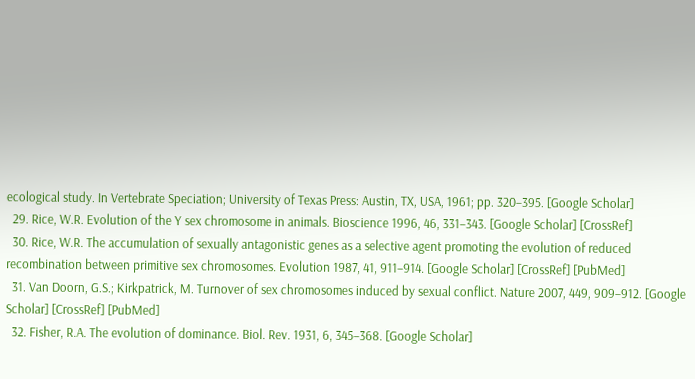ecological study. In Vertebrate Speciation; University of Texas Press: Austin, TX, USA, 1961; pp. 320–395. [Google Scholar]
  29. Rice, W.R. Evolution of the Y sex chromosome in animals. Bioscience 1996, 46, 331–343. [Google Scholar] [CrossRef]
  30. Rice, W.R. The accumulation of sexually antagonistic genes as a selective agent promoting the evolution of reduced recombination between primitive sex chromosomes. Evolution 1987, 41, 911–914. [Google Scholar] [CrossRef] [PubMed]
  31. Van Doorn, G.S.; Kirkpatrick, M. Turnover of sex chromosomes induced by sexual conflict. Nature 2007, 449, 909–912. [Google Scholar] [CrossRef] [PubMed]
  32. Fisher, R.A. The evolution of dominance. Biol. Rev. 1931, 6, 345–368. [Google Scholar]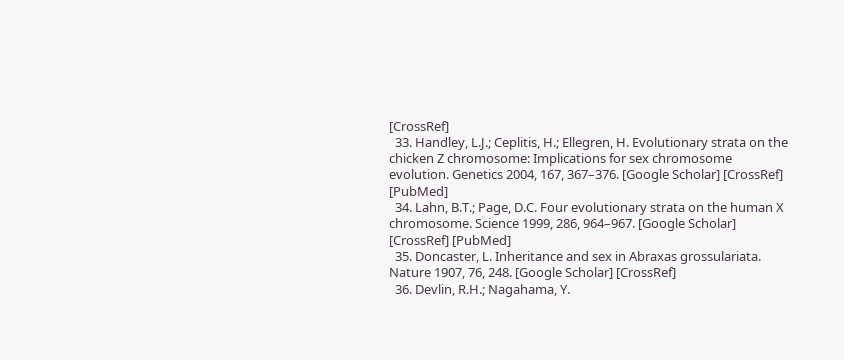[CrossRef]
  33. Handley, L.J.; Ceplitis, H.; Ellegren, H. Evolutionary strata on the chicken Z chromosome: Implications for sex chromosome evolution. Genetics 2004, 167, 367–376. [Google Scholar] [CrossRef] [PubMed]
  34. Lahn, B.T.; Page, D.C. Four evolutionary strata on the human X chromosome. Science 1999, 286, 964–967. [Google Scholar] [CrossRef] [PubMed]
  35. Doncaster, L. Inheritance and sex in Abraxas grossulariata. Nature 1907, 76, 248. [Google Scholar] [CrossRef]
  36. Devlin, R.H.; Nagahama, Y.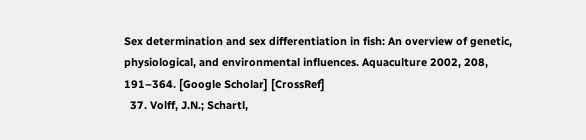Sex determination and sex differentiation in fish: An overview of genetic, physiological, and environmental influences. Aquaculture 2002, 208, 191–364. [Google Scholar] [CrossRef]
  37. Volff, J.N.; Schartl,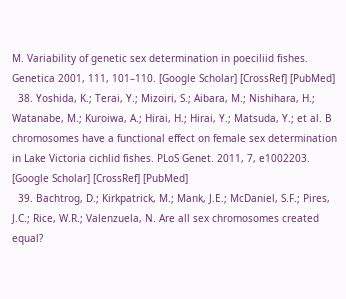M. Variability of genetic sex determination in poeciliid fishes. Genetica 2001, 111, 101–110. [Google Scholar] [CrossRef] [PubMed]
  38. Yoshida, K.; Terai, Y.; Mizoiri, S.; Aibara, M.; Nishihara, H.; Watanabe, M.; Kuroiwa, A.; Hirai, H.; Hirai, Y.; Matsuda, Y.; et al. B chromosomes have a functional effect on female sex determination in Lake Victoria cichlid fishes. PLoS Genet. 2011, 7, e1002203. [Google Scholar] [CrossRef] [PubMed]
  39. Bachtrog, D.; Kirkpatrick, M.; Mank, J.E.; McDaniel, S.F.; Pires, J.C.; Rice, W.R.; Valenzuela, N. Are all sex chromosomes created equal?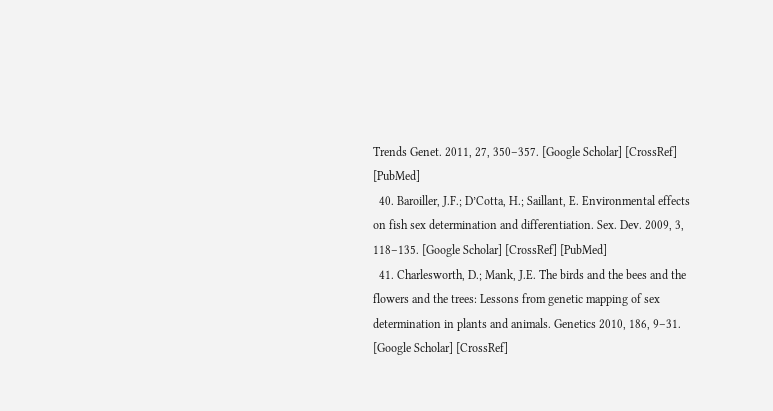Trends Genet. 2011, 27, 350–357. [Google Scholar] [CrossRef] [PubMed]
  40. Baroiller, J.F.; D’Cotta, H.; Saillant, E. Environmental effects on fish sex determination and differentiation. Sex. Dev. 2009, 3, 118–135. [Google Scholar] [CrossRef] [PubMed]
  41. Charlesworth, D.; Mank, J.E. The birds and the bees and the flowers and the trees: Lessons from genetic mapping of sex determination in plants and animals. Genetics 2010, 186, 9–31. [Google Scholar] [CrossRef]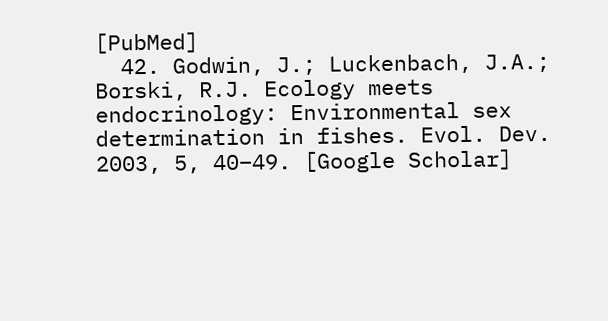[PubMed]
  42. Godwin, J.; Luckenbach, J.A.; Borski, R.J. Ecology meets endocrinology: Environmental sex determination in fishes. Evol. Dev. 2003, 5, 40–49. [Google Scholar]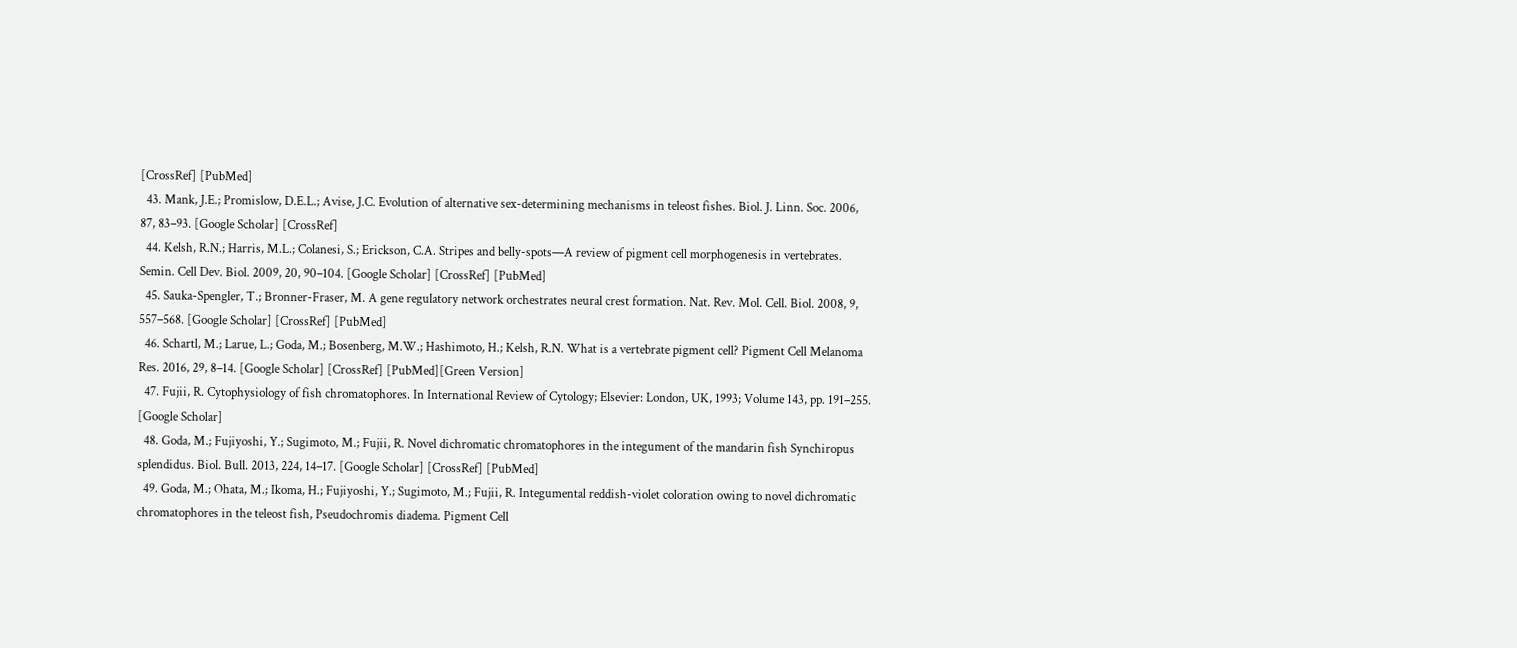[CrossRef] [PubMed]
  43. Mank, J.E.; Promislow, D.E.L.; Avise, J.C. Evolution of alternative sex-determining mechanisms in teleost fishes. Biol. J. Linn. Soc. 2006, 87, 83–93. [Google Scholar] [CrossRef]
  44. Kelsh, R.N.; Harris, M.L.; Colanesi, S.; Erickson, C.A. Stripes and belly-spots—A review of pigment cell morphogenesis in vertebrates. Semin. Cell Dev. Biol. 2009, 20, 90–104. [Google Scholar] [CrossRef] [PubMed]
  45. Sauka-Spengler, T.; Bronner-Fraser, M. A gene regulatory network orchestrates neural crest formation. Nat. Rev. Mol. Cell. Biol. 2008, 9, 557–568. [Google Scholar] [CrossRef] [PubMed]
  46. Schartl, M.; Larue, L.; Goda, M.; Bosenberg, M.W.; Hashimoto, H.; Kelsh, R.N. What is a vertebrate pigment cell? Pigment Cell Melanoma Res. 2016, 29, 8–14. [Google Scholar] [CrossRef] [PubMed][Green Version]
  47. Fujii, R. Cytophysiology of fish chromatophores. In International Review of Cytology; Elsevier: London, UK, 1993; Volume 143, pp. 191–255. [Google Scholar]
  48. Goda, M.; Fujiyoshi, Y.; Sugimoto, M.; Fujii, R. Novel dichromatic chromatophores in the integument of the mandarin fish Synchiropus splendidus. Biol. Bull. 2013, 224, 14–17. [Google Scholar] [CrossRef] [PubMed]
  49. Goda, M.; Ohata, M.; Ikoma, H.; Fujiyoshi, Y.; Sugimoto, M.; Fujii, R. Integumental reddish-violet coloration owing to novel dichromatic chromatophores in the teleost fish, Pseudochromis diadema. Pigment Cell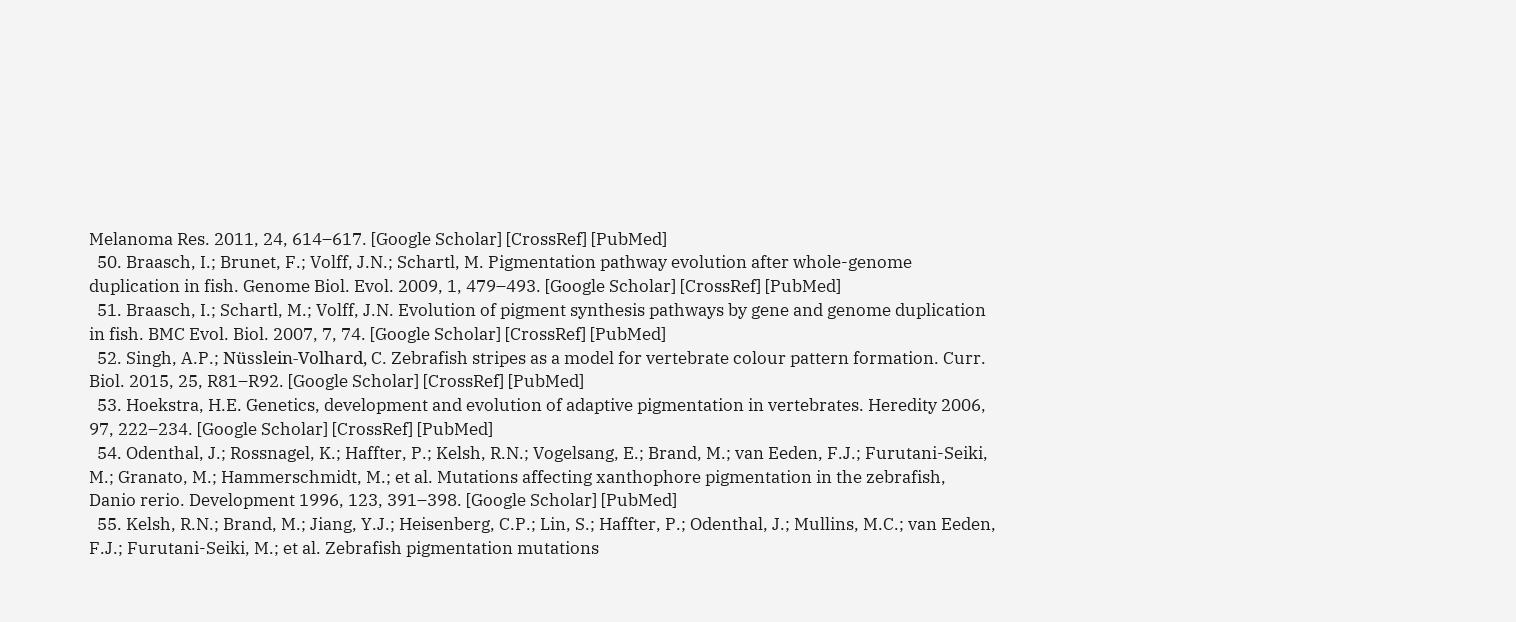Melanoma Res. 2011, 24, 614–617. [Google Scholar] [CrossRef] [PubMed]
  50. Braasch, I.; Brunet, F.; Volff, J.N.; Schartl, M. Pigmentation pathway evolution after whole-genome duplication in fish. Genome Biol. Evol. 2009, 1, 479–493. [Google Scholar] [CrossRef] [PubMed]
  51. Braasch, I.; Schartl, M.; Volff, J.N. Evolution of pigment synthesis pathways by gene and genome duplication in fish. BMC Evol. Biol. 2007, 7, 74. [Google Scholar] [CrossRef] [PubMed]
  52. Singh, A.P.; Nüsslein-Volhard, C. Zebrafish stripes as a model for vertebrate colour pattern formation. Curr. Biol. 2015, 25, R81–R92. [Google Scholar] [CrossRef] [PubMed]
  53. Hoekstra, H.E. Genetics, development and evolution of adaptive pigmentation in vertebrates. Heredity 2006, 97, 222–234. [Google Scholar] [CrossRef] [PubMed]
  54. Odenthal, J.; Rossnagel, K.; Haffter, P.; Kelsh, R.N.; Vogelsang, E.; Brand, M.; van Eeden, F.J.; Furutani-Seiki, M.; Granato, M.; Hammerschmidt, M.; et al. Mutations affecting xanthophore pigmentation in the zebrafish, Danio rerio. Development 1996, 123, 391–398. [Google Scholar] [PubMed]
  55. Kelsh, R.N.; Brand, M.; Jiang, Y.J.; Heisenberg, C.P.; Lin, S.; Haffter, P.; Odenthal, J.; Mullins, M.C.; van Eeden, F.J.; Furutani-Seiki, M.; et al. Zebrafish pigmentation mutations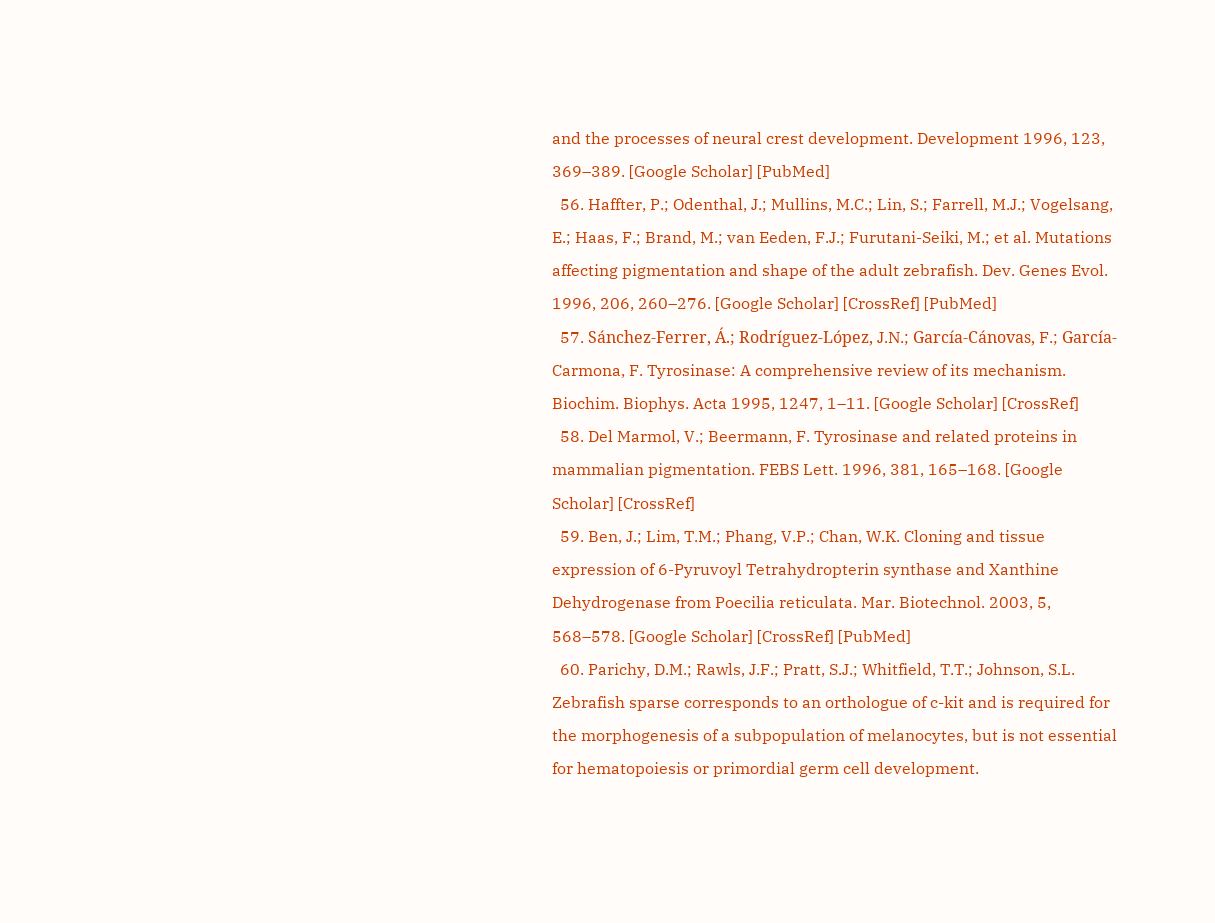and the processes of neural crest development. Development 1996, 123, 369–389. [Google Scholar] [PubMed]
  56. Haffter, P.; Odenthal, J.; Mullins, M.C.; Lin, S.; Farrell, M.J.; Vogelsang, E.; Haas, F.; Brand, M.; van Eeden, F.J.; Furutani-Seiki, M.; et al. Mutations affecting pigmentation and shape of the adult zebrafish. Dev. Genes Evol. 1996, 206, 260–276. [Google Scholar] [CrossRef] [PubMed]
  57. Sánchez-Ferrer, Á.; Rodríguez-López, J.N.; García-Cánovas, F.; García-Carmona, F. Tyrosinase: A comprehensive review of its mechanism. Biochim. Biophys. Acta 1995, 1247, 1–11. [Google Scholar] [CrossRef]
  58. Del Marmol, V.; Beermann, F. Tyrosinase and related proteins in mammalian pigmentation. FEBS Lett. 1996, 381, 165–168. [Google Scholar] [CrossRef]
  59. Ben, J.; Lim, T.M.; Phang, V.P.; Chan, W.K. Cloning and tissue expression of 6-Pyruvoyl Tetrahydropterin synthase and Xanthine Dehydrogenase from Poecilia reticulata. Mar. Biotechnol. 2003, 5, 568–578. [Google Scholar] [CrossRef] [PubMed]
  60. Parichy, D.M.; Rawls, J.F.; Pratt, S.J.; Whitfield, T.T.; Johnson, S.L. Zebrafish sparse corresponds to an orthologue of c-kit and is required for the morphogenesis of a subpopulation of melanocytes, but is not essential for hematopoiesis or primordial germ cell development.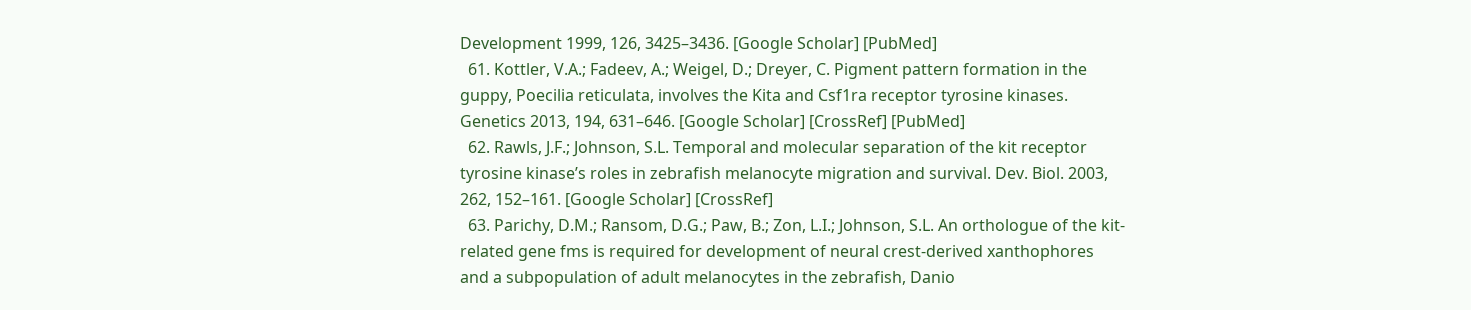Development 1999, 126, 3425–3436. [Google Scholar] [PubMed]
  61. Kottler, V.A.; Fadeev, A.; Weigel, D.; Dreyer, C. Pigment pattern formation in the guppy, Poecilia reticulata, involves the Kita and Csf1ra receptor tyrosine kinases. Genetics 2013, 194, 631–646. [Google Scholar] [CrossRef] [PubMed]
  62. Rawls, J.F.; Johnson, S.L. Temporal and molecular separation of the kit receptor tyrosine kinase’s roles in zebrafish melanocyte migration and survival. Dev. Biol. 2003, 262, 152–161. [Google Scholar] [CrossRef]
  63. Parichy, D.M.; Ransom, D.G.; Paw, B.; Zon, L.I.; Johnson, S.L. An orthologue of the kit-related gene fms is required for development of neural crest-derived xanthophores and a subpopulation of adult melanocytes in the zebrafish, Danio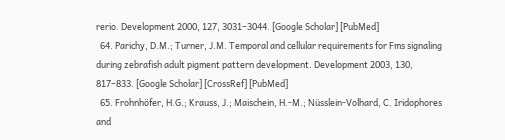rerio. Development 2000, 127, 3031–3044. [Google Scholar] [PubMed]
  64. Parichy, D.M.; Turner, J.M. Temporal and cellular requirements for Fms signaling during zebrafish adult pigment pattern development. Development 2003, 130, 817–833. [Google Scholar] [CrossRef] [PubMed]
  65. Frohnhöfer, H.G.; Krauss, J.; Maischein, H.-M.; Nüsslein-Volhard, C. Iridophores and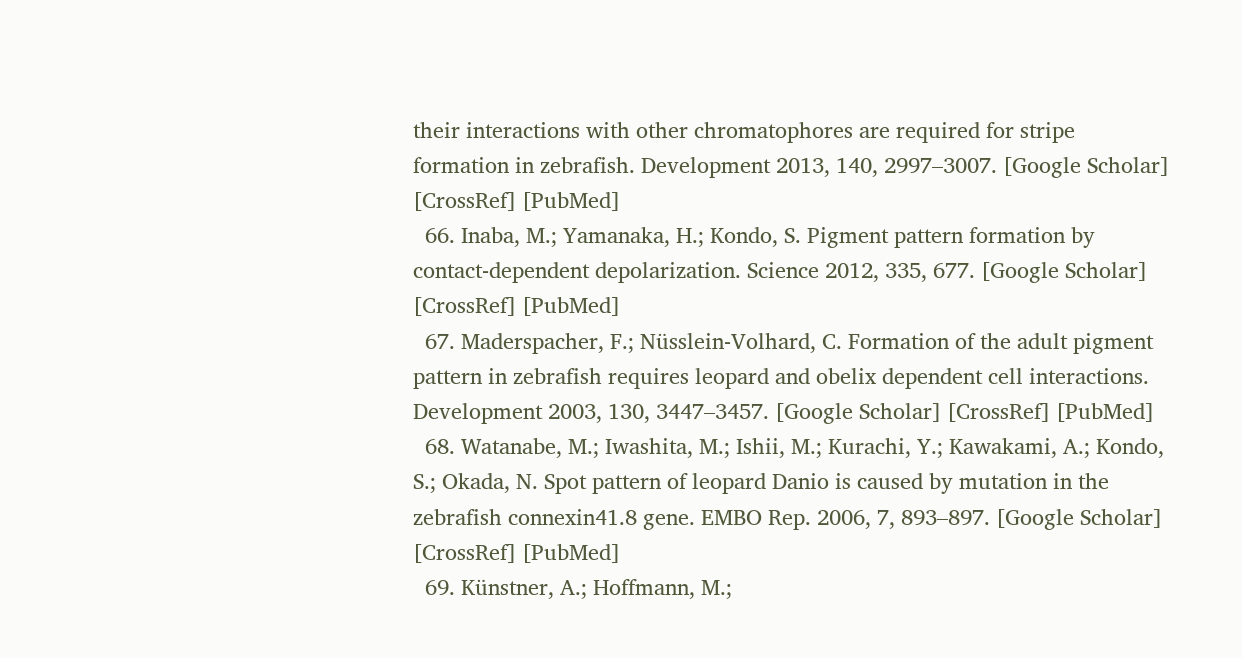their interactions with other chromatophores are required for stripe formation in zebrafish. Development 2013, 140, 2997–3007. [Google Scholar] [CrossRef] [PubMed]
  66. Inaba, M.; Yamanaka, H.; Kondo, S. Pigment pattern formation by contact-dependent depolarization. Science 2012, 335, 677. [Google Scholar] [CrossRef] [PubMed]
  67. Maderspacher, F.; Nüsslein-Volhard, C. Formation of the adult pigment pattern in zebrafish requires leopard and obelix dependent cell interactions. Development 2003, 130, 3447–3457. [Google Scholar] [CrossRef] [PubMed]
  68. Watanabe, M.; Iwashita, M.; Ishii, M.; Kurachi, Y.; Kawakami, A.; Kondo, S.; Okada, N. Spot pattern of leopard Danio is caused by mutation in the zebrafish connexin41.8 gene. EMBO Rep. 2006, 7, 893–897. [Google Scholar] [CrossRef] [PubMed]
  69. Künstner, A.; Hoffmann, M.;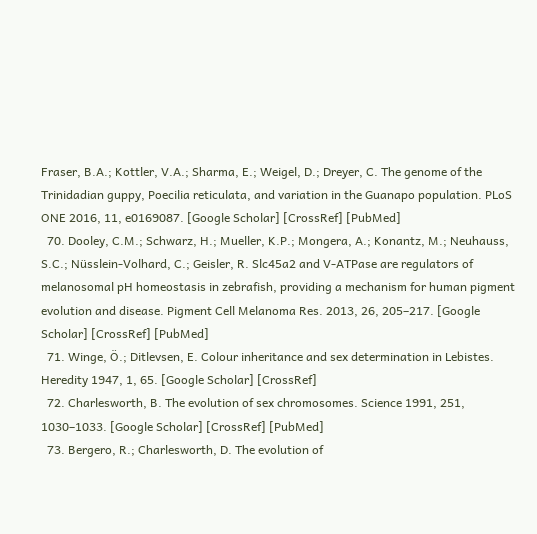Fraser, B.A.; Kottler, V.A.; Sharma, E.; Weigel, D.; Dreyer, C. The genome of the Trinidadian guppy, Poecilia reticulata, and variation in the Guanapo population. PLoS ONE 2016, 11, e0169087. [Google Scholar] [CrossRef] [PubMed]
  70. Dooley, C.M.; Schwarz, H.; Mueller, K.P.; Mongera, A.; Konantz, M.; Neuhauss, S.C.; Nüsslein-Volhard, C.; Geisler, R. Slc45a2 and V-ATPase are regulators of melanosomal pH homeostasis in zebrafish, providing a mechanism for human pigment evolution and disease. Pigment Cell Melanoma Res. 2013, 26, 205–217. [Google Scholar] [CrossRef] [PubMed]
  71. Winge, Ö.; Ditlevsen, E. Colour inheritance and sex determination in Lebistes. Heredity 1947, 1, 65. [Google Scholar] [CrossRef]
  72. Charlesworth, B. The evolution of sex chromosomes. Science 1991, 251, 1030–1033. [Google Scholar] [CrossRef] [PubMed]
  73. Bergero, R.; Charlesworth, D. The evolution of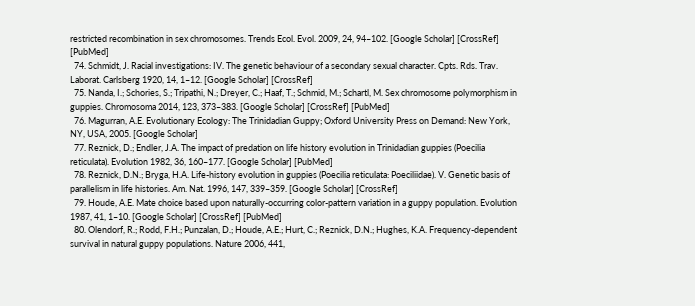restricted recombination in sex chromosomes. Trends Ecol. Evol. 2009, 24, 94–102. [Google Scholar] [CrossRef] [PubMed]
  74. Schmidt, J. Racial investigations: IV. The genetic behaviour of a secondary sexual character. Cpts. Rds. Trav. Laborat. Carlsberg 1920, 14, 1–12. [Google Scholar] [CrossRef]
  75. Nanda, I.; Schories, S.; Tripathi, N.; Dreyer, C.; Haaf, T.; Schmid, M.; Schartl, M. Sex chromosome polymorphism in guppies. Chromosoma 2014, 123, 373–383. [Google Scholar] [CrossRef] [PubMed]
  76. Magurran, A.E. Evolutionary Ecology: The Trinidadian Guppy; Oxford University Press on Demand: New York, NY, USA, 2005. [Google Scholar]
  77. Reznick, D.; Endler, J.A. The impact of predation on life history evolution in Trinidadian guppies (Poecilia reticulata). Evolution 1982, 36, 160–177. [Google Scholar] [PubMed]
  78. Reznick, D.N.; Bryga, H.A. Life-history evolution in guppies (Poecilia reticulata: Poeciliidae). V. Genetic basis of parallelism in life histories. Am. Nat. 1996, 147, 339–359. [Google Scholar] [CrossRef]
  79. Houde, A.E. Mate choice based upon naturally-occurring color-pattern variation in a guppy population. Evolution 1987, 41, 1–10. [Google Scholar] [CrossRef] [PubMed]
  80. Olendorf, R.; Rodd, F.H.; Punzalan, D.; Houde, A.E.; Hurt, C.; Reznick, D.N.; Hughes, K.A. Frequency-dependent survival in natural guppy populations. Nature 2006, 441,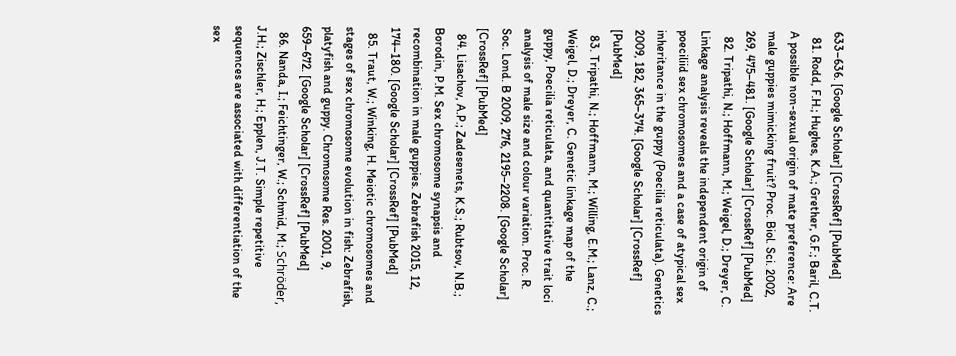633–636. [Google Scholar] [CrossRef] [PubMed]
  81. Rodd, F.H.; Hughes, K.A.; Grether, G.F.; Baril, C.T. A possible non-sexual origin of mate preference: Are male guppies mimicking fruit? Proc. Biol. Sci. 2002, 269, 475–481. [Google Scholar] [CrossRef] [PubMed]
  82. Tripathi, N.; Hoffmann, M.; Weigel, D.; Dreyer, C. Linkage analysis reveals the independent origin of poeciliid sex chromosomes and a case of atypical sex inheritance in the guppy (Poecilia reticulata). Genetics 2009, 182, 365–374. [Google Scholar] [CrossRef] [PubMed]
  83. Tripathi, N.; Hoffmann, M.; Willing, E.M.; Lanz, C.; Weigel, D.; Dreyer, C. Genetic linkage map of the guppy, Poecilia reticulata, and quantitative trait loci analysis of male size and colour variation. Proc. R. Soc. Lond. B 2009, 276, 2195–2208. [Google Scholar] [CrossRef] [PubMed]
  84. Lisachov, A.P.; Zadesenets, K.S.; Rubtsov, N.B.; Borodin, P.M. Sex chromosome synapsis and recombination in male guppies. Zebrafish 2015, 12, 174–180. [Google Scholar] [CrossRef] [PubMed]
  85. Traut, W.; Winking, H. Meiotic chromosomes and stages of sex chromosome evolution in fish: Zebrafish, platyfish and guppy. Chromosome Res. 2001, 9, 659–672. [Google Scholar] [CrossRef] [PubMed]
  86. Nanda, I.; Feichtinger, W.; Schmid, M.; Schröder, J.H.; Zischler, H.; Epplen, J.T. Simple repetitive sequences are associated with differentiation of the sex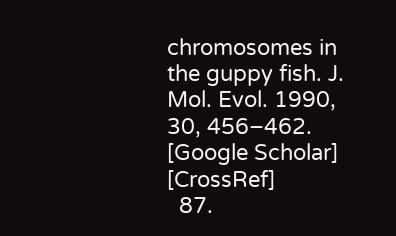chromosomes in the guppy fish. J. Mol. Evol. 1990, 30, 456–462. [Google Scholar] [CrossRef]
  87.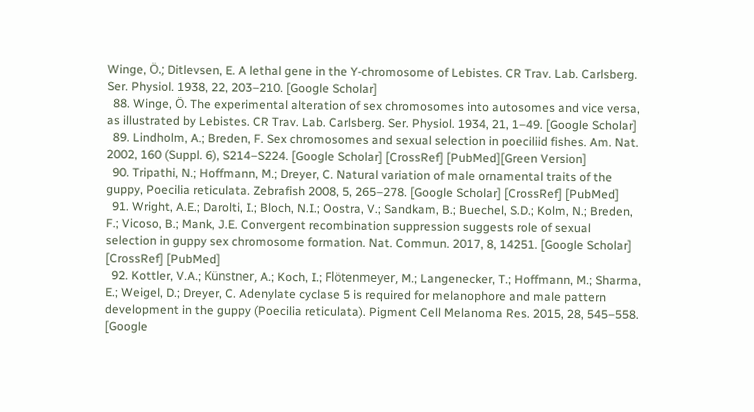Winge, Ö.; Ditlevsen, E. A lethal gene in the Y-chromosome of Lebistes. CR Trav. Lab. Carlsberg. Ser. Physiol. 1938, 22, 203–210. [Google Scholar]
  88. Winge, Ö. The experimental alteration of sex chromosomes into autosomes and vice versa, as illustrated by Lebistes. CR Trav. Lab. Carlsberg. Ser. Physiol. 1934, 21, 1–49. [Google Scholar]
  89. Lindholm, A.; Breden, F. Sex chromosomes and sexual selection in poeciliid fishes. Am. Nat. 2002, 160 (Suppl. 6), S214–S224. [Google Scholar] [CrossRef] [PubMed][Green Version]
  90. Tripathi, N.; Hoffmann, M.; Dreyer, C. Natural variation of male ornamental traits of the guppy, Poecilia reticulata. Zebrafish 2008, 5, 265–278. [Google Scholar] [CrossRef] [PubMed]
  91. Wright, A.E.; Darolti, I.; Bloch, N.I.; Oostra, V.; Sandkam, B.; Buechel, S.D.; Kolm, N.; Breden, F.; Vicoso, B.; Mank, J.E. Convergent recombination suppression suggests role of sexual selection in guppy sex chromosome formation. Nat. Commun. 2017, 8, 14251. [Google Scholar] [CrossRef] [PubMed]
  92. Kottler, V.A.; Künstner, A.; Koch, I.; Flötenmeyer, M.; Langenecker, T.; Hoffmann, M.; Sharma, E.; Weigel, D.; Dreyer, C. Adenylate cyclase 5 is required for melanophore and male pattern development in the guppy (Poecilia reticulata). Pigment Cell Melanoma Res. 2015, 28, 545–558. [Google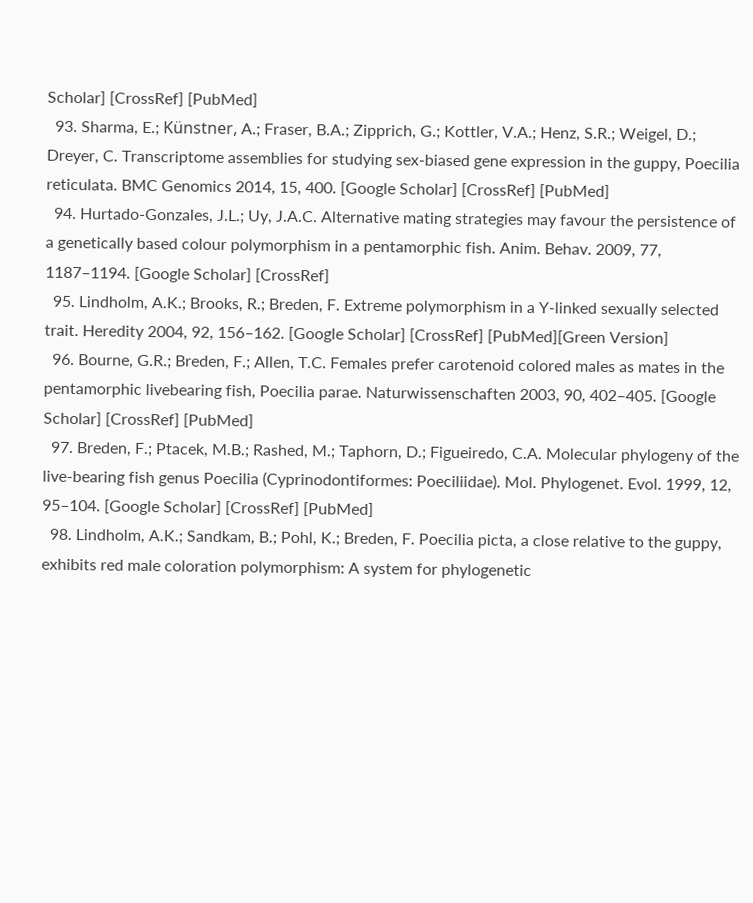Scholar] [CrossRef] [PubMed]
  93. Sharma, E.; Künstner, A.; Fraser, B.A.; Zipprich, G.; Kottler, V.A.; Henz, S.R.; Weigel, D.; Dreyer, C. Transcriptome assemblies for studying sex-biased gene expression in the guppy, Poecilia reticulata. BMC Genomics 2014, 15, 400. [Google Scholar] [CrossRef] [PubMed]
  94. Hurtado-Gonzales, J.L.; Uy, J.A.C. Alternative mating strategies may favour the persistence of a genetically based colour polymorphism in a pentamorphic fish. Anim. Behav. 2009, 77, 1187–1194. [Google Scholar] [CrossRef]
  95. Lindholm, A.K.; Brooks, R.; Breden, F. Extreme polymorphism in a Y-linked sexually selected trait. Heredity 2004, 92, 156–162. [Google Scholar] [CrossRef] [PubMed][Green Version]
  96. Bourne, G.R.; Breden, F.; Allen, T.C. Females prefer carotenoid colored males as mates in the pentamorphic livebearing fish, Poecilia parae. Naturwissenschaften 2003, 90, 402–405. [Google Scholar] [CrossRef] [PubMed]
  97. Breden, F.; Ptacek, M.B.; Rashed, M.; Taphorn, D.; Figueiredo, C.A. Molecular phylogeny of the live-bearing fish genus Poecilia (Cyprinodontiformes: Poeciliidae). Mol. Phylogenet. Evol. 1999, 12, 95–104. [Google Scholar] [CrossRef] [PubMed]
  98. Lindholm, A.K.; Sandkam, B.; Pohl, K.; Breden, F. Poecilia picta, a close relative to the guppy, exhibits red male coloration polymorphism: A system for phylogenetic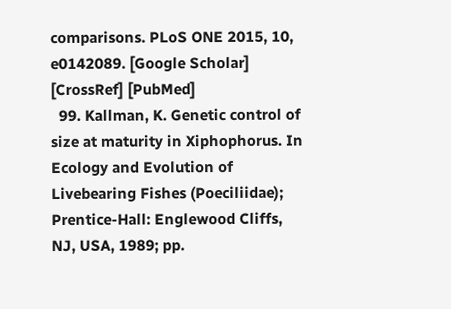comparisons. PLoS ONE 2015, 10, e0142089. [Google Scholar] [CrossRef] [PubMed]
  99. Kallman, K. Genetic control of size at maturity in Xiphophorus. In Ecology and Evolution of Livebearing Fishes (Poeciliidae); Prentice-Hall: Englewood Cliffs, NJ, USA, 1989; pp.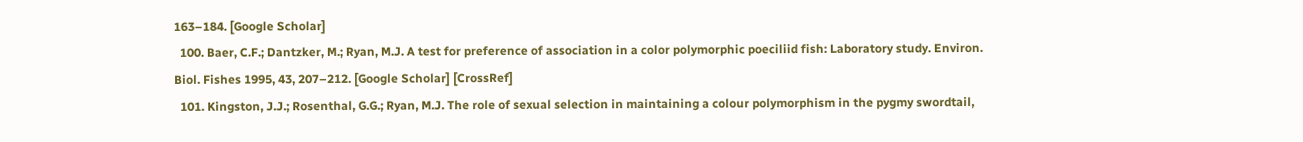163–184. [Google Scholar]
  100. Baer, C.F.; Dantzker, M.; Ryan, M.J. A test for preference of association in a color polymorphic poeciliid fish: Laboratory study. Environ. Biol. Fishes 1995, 43, 207–212. [Google Scholar] [CrossRef]
  101. Kingston, J.J.; Rosenthal, G.G.; Ryan, M.J. The role of sexual selection in maintaining a colour polymorphism in the pygmy swordtail,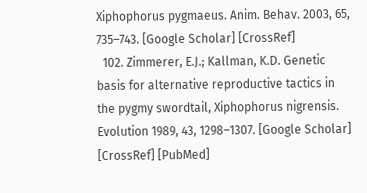Xiphophorus pygmaeus. Anim. Behav. 2003, 65, 735–743. [Google Scholar] [CrossRef]
  102. Zimmerer, E.J.; Kallman, K.D. Genetic basis for alternative reproductive tactics in the pygmy swordtail, Xiphophorus nigrensis. Evolution 1989, 43, 1298–1307. [Google Scholar] [CrossRef] [PubMed]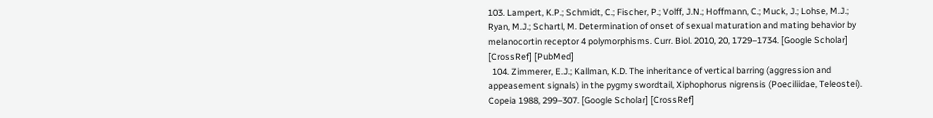103. Lampert, K.P.; Schmidt, C.; Fischer, P.; Volff, J.N.; Hoffmann, C.; Muck, J.; Lohse, M.J.; Ryan, M.J.; Schartl, M. Determination of onset of sexual maturation and mating behavior by melanocortin receptor 4 polymorphisms. Curr. Biol. 2010, 20, 1729–1734. [Google Scholar] [CrossRef] [PubMed]
  104. Zimmerer, E.J.; Kallman, K.D. The inheritance of vertical barring (aggression and appeasement signals) in the pygmy swordtail, Xiphophorus nigrensis (Poeciliidae, Teleostei). Copeia 1988, 299–307. [Google Scholar] [CrossRef]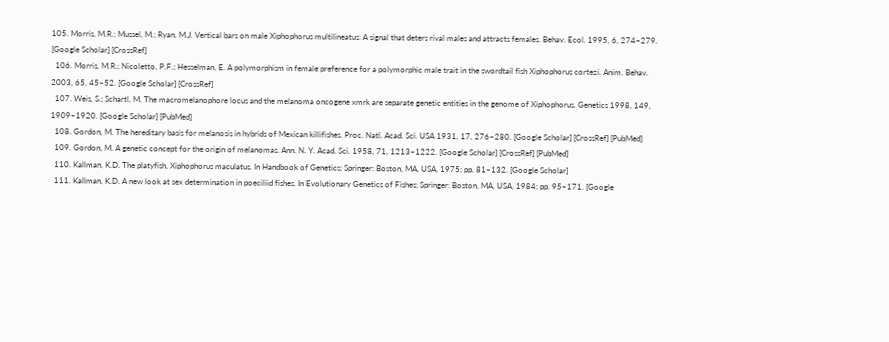105. Morris, M.R.; Mussel, M.; Ryan, M.J. Vertical bars on male Xiphophorus multilineatus: A signal that deters rival males and attracts females. Behav. Ecol. 1995, 6, 274–279. [Google Scholar] [CrossRef]
  106. Morris, M.R.; Nicoletto, P.F.; Hesselman, E. A polymorphism in female preference for a polymorphic male trait in the swordtail fish Xiphophorus cortezi. Anim. Behav. 2003, 65, 45–52. [Google Scholar] [CrossRef]
  107. Weis, S.; Schartl, M. The macromelanophore locus and the melanoma oncogene xmrk are separate genetic entities in the genome of Xiphophorus. Genetics 1998, 149, 1909–1920. [Google Scholar] [PubMed]
  108. Gordon, M. The hereditary basis for melanosis in hybrids of Mexican killifishes. Proc. Natl. Acad. Sci. USA 1931, 17, 276–280. [Google Scholar] [CrossRef] [PubMed]
  109. Gordon, M. A genetic concept for the origin of melanomas. Ann. N. Y. Acad. Sci. 1958, 71, 1213–1222. [Google Scholar] [CrossRef] [PubMed]
  110. Kallman, K.D. The platyfish, Xiphophorus maculatus. In Handbook of Genetics; Springer: Boston, MA, USA, 1975; pp. 81–132. [Google Scholar]
  111. Kallman, K.D. A new look at sex determination in poeciliid fishes. In Evolutionary Genetics of Fishes; Springer: Boston, MA, USA, 1984; pp. 95–171. [Google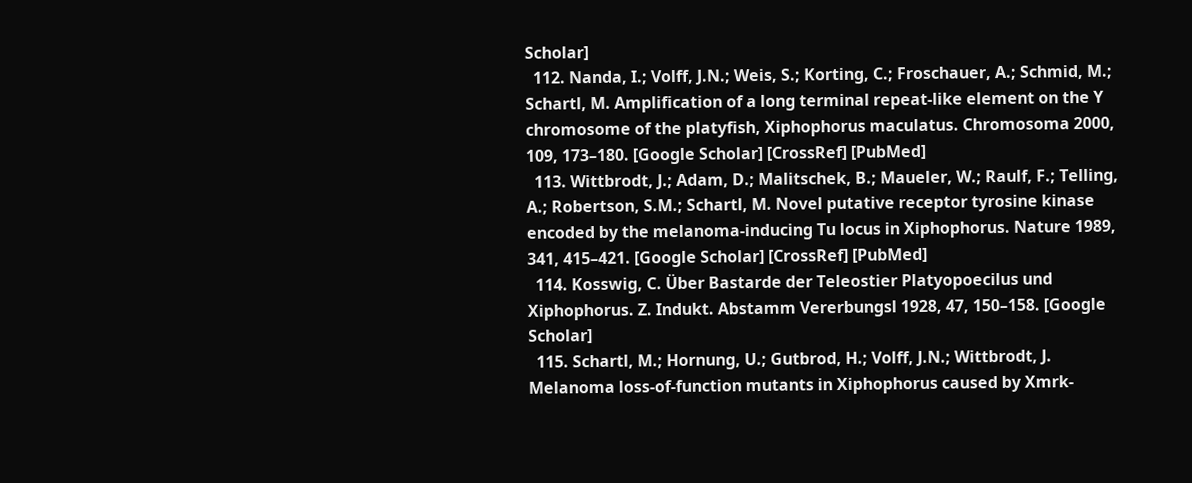Scholar]
  112. Nanda, I.; Volff, J.N.; Weis, S.; Korting, C.; Froschauer, A.; Schmid, M.; Schartl, M. Amplification of a long terminal repeat-like element on the Y chromosome of the platyfish, Xiphophorus maculatus. Chromosoma 2000, 109, 173–180. [Google Scholar] [CrossRef] [PubMed]
  113. Wittbrodt, J.; Adam, D.; Malitschek, B.; Maueler, W.; Raulf, F.; Telling, A.; Robertson, S.M.; Schartl, M. Novel putative receptor tyrosine kinase encoded by the melanoma-inducing Tu locus in Xiphophorus. Nature 1989, 341, 415–421. [Google Scholar] [CrossRef] [PubMed]
  114. Kosswig, C. Über Bastarde der Teleostier Platyopoecilus und Xiphophorus. Z. Indukt. Abstamm Vererbungsl 1928, 47, 150–158. [Google Scholar]
  115. Schartl, M.; Hornung, U.; Gutbrod, H.; Volff, J.N.; Wittbrodt, J. Melanoma loss-of-function mutants in Xiphophorus caused by Xmrk-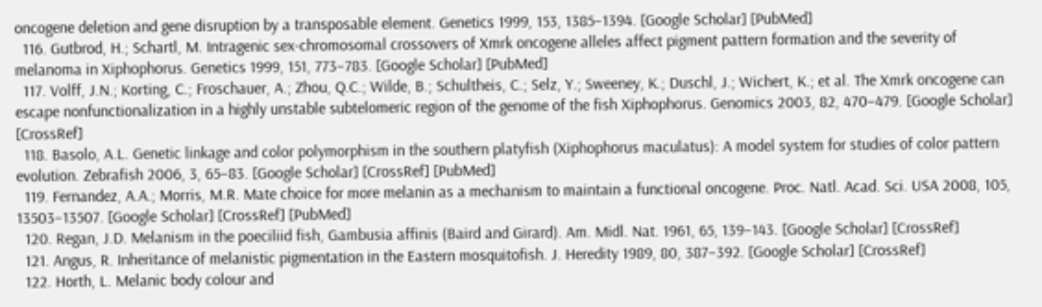oncogene deletion and gene disruption by a transposable element. Genetics 1999, 153, 1385–1394. [Google Scholar] [PubMed]
  116. Gutbrod, H.; Schartl, M. Intragenic sex-chromosomal crossovers of Xmrk oncogene alleles affect pigment pattern formation and the severity of melanoma in Xiphophorus. Genetics 1999, 151, 773–783. [Google Scholar] [PubMed]
  117. Volff, J.N.; Korting, C.; Froschauer, A.; Zhou, Q.C.; Wilde, B.; Schultheis, C.; Selz, Y.; Sweeney, K.; Duschl, J.; Wichert, K.; et al. The Xmrk oncogene can escape nonfunctionalization in a highly unstable subtelomeric region of the genome of the fish Xiphophorus. Genomics 2003, 82, 470–479. [Google Scholar] [CrossRef]
  118. Basolo, A.L. Genetic linkage and color polymorphism in the southern platyfish (Xiphophorus maculatus): A model system for studies of color pattern evolution. Zebrafish 2006, 3, 65–83. [Google Scholar] [CrossRef] [PubMed]
  119. Fernandez, A.A.; Morris, M.R. Mate choice for more melanin as a mechanism to maintain a functional oncogene. Proc. Natl. Acad. Sci. USA 2008, 105, 13503–13507. [Google Scholar] [CrossRef] [PubMed]
  120. Regan, J.D. Melanism in the poeciliid fish, Gambusia affinis (Baird and Girard). Am. Midl. Nat. 1961, 65, 139–143. [Google Scholar] [CrossRef]
  121. Angus, R. Inheritance of melanistic pigmentation in the Eastern mosquitofish. J. Heredity 1989, 80, 387–392. [Google Scholar] [CrossRef]
  122. Horth, L. Melanic body colour and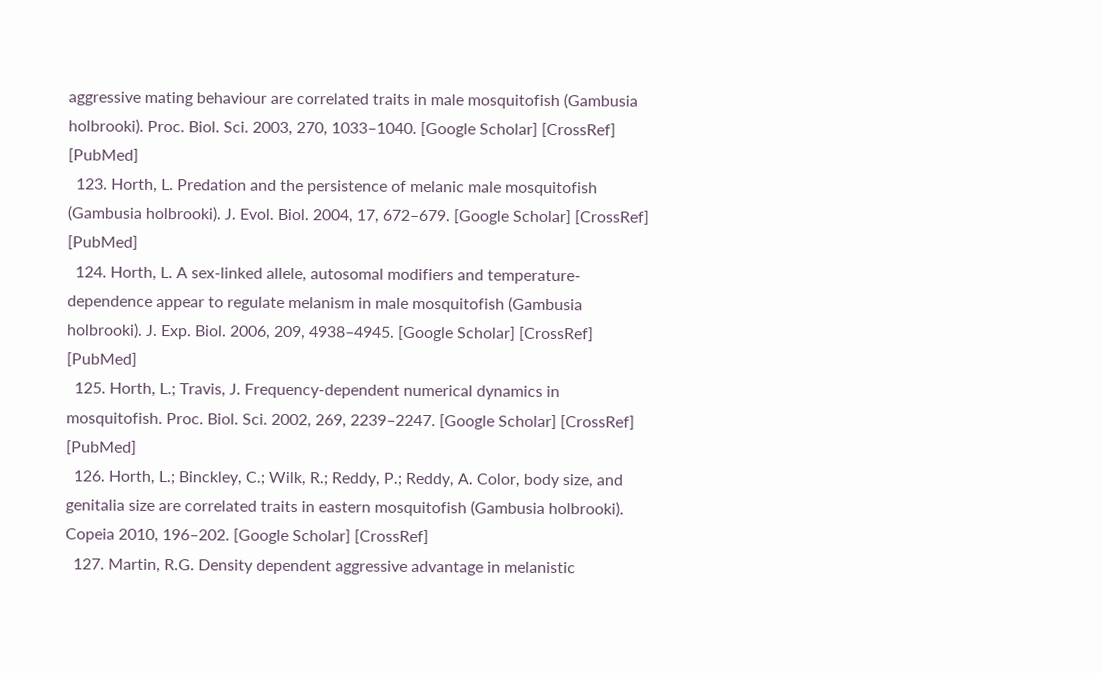aggressive mating behaviour are correlated traits in male mosquitofish (Gambusia holbrooki). Proc. Biol. Sci. 2003, 270, 1033–1040. [Google Scholar] [CrossRef] [PubMed]
  123. Horth, L. Predation and the persistence of melanic male mosquitofish (Gambusia holbrooki). J. Evol. Biol. 2004, 17, 672–679. [Google Scholar] [CrossRef] [PubMed]
  124. Horth, L. A sex-linked allele, autosomal modifiers and temperature-dependence appear to regulate melanism in male mosquitofish (Gambusia holbrooki). J. Exp. Biol. 2006, 209, 4938–4945. [Google Scholar] [CrossRef] [PubMed]
  125. Horth, L.; Travis, J. Frequency-dependent numerical dynamics in mosquitofish. Proc. Biol. Sci. 2002, 269, 2239–2247. [Google Scholar] [CrossRef] [PubMed]
  126. Horth, L.; Binckley, C.; Wilk, R.; Reddy, P.; Reddy, A. Color, body size, and genitalia size are correlated traits in eastern mosquitofish (Gambusia holbrooki). Copeia 2010, 196–202. [Google Scholar] [CrossRef]
  127. Martin, R.G. Density dependent aggressive advantage in melanistic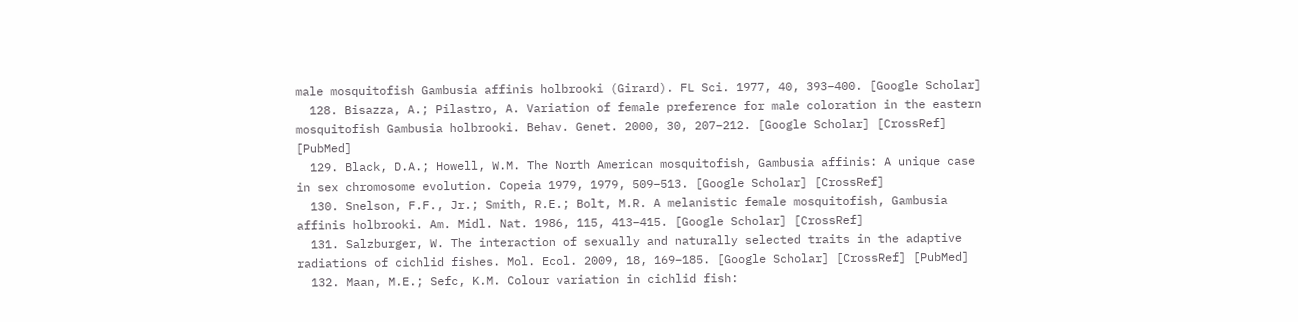male mosquitofish Gambusia affinis holbrooki (Girard). FL Sci. 1977, 40, 393–400. [Google Scholar]
  128. Bisazza, A.; Pilastro, A. Variation of female preference for male coloration in the eastern mosquitofish Gambusia holbrooki. Behav. Genet. 2000, 30, 207–212. [Google Scholar] [CrossRef] [PubMed]
  129. Black, D.A.; Howell, W.M. The North American mosquitofish, Gambusia affinis: A unique case in sex chromosome evolution. Copeia 1979, 1979, 509–513. [Google Scholar] [CrossRef]
  130. Snelson, F.F., Jr.; Smith, R.E.; Bolt, M.R. A melanistic female mosquitofish, Gambusia affinis holbrooki. Am. Midl. Nat. 1986, 115, 413–415. [Google Scholar] [CrossRef]
  131. Salzburger, W. The interaction of sexually and naturally selected traits in the adaptive radiations of cichlid fishes. Mol. Ecol. 2009, 18, 169–185. [Google Scholar] [CrossRef] [PubMed]
  132. Maan, M.E.; Sefc, K.M. Colour variation in cichlid fish: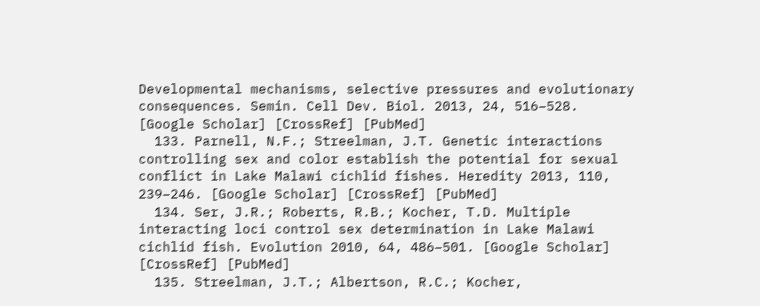Developmental mechanisms, selective pressures and evolutionary consequences. Semin. Cell Dev. Biol. 2013, 24, 516–528. [Google Scholar] [CrossRef] [PubMed]
  133. Parnell, N.F.; Streelman, J.T. Genetic interactions controlling sex and color establish the potential for sexual conflict in Lake Malawi cichlid fishes. Heredity 2013, 110, 239–246. [Google Scholar] [CrossRef] [PubMed]
  134. Ser, J.R.; Roberts, R.B.; Kocher, T.D. Multiple interacting loci control sex determination in Lake Malawi cichlid fish. Evolution 2010, 64, 486–501. [Google Scholar] [CrossRef] [PubMed]
  135. Streelman, J.T.; Albertson, R.C.; Kocher,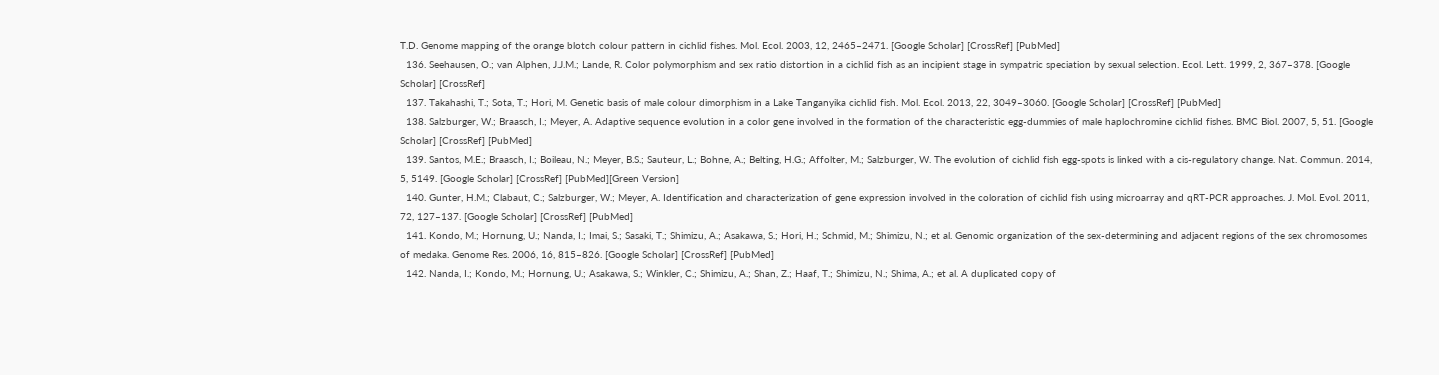T.D. Genome mapping of the orange blotch colour pattern in cichlid fishes. Mol. Ecol. 2003, 12, 2465–2471. [Google Scholar] [CrossRef] [PubMed]
  136. Seehausen, O.; van Alphen, J.J.M.; Lande, R. Color polymorphism and sex ratio distortion in a cichlid fish as an incipient stage in sympatric speciation by sexual selection. Ecol. Lett. 1999, 2, 367–378. [Google Scholar] [CrossRef]
  137. Takahashi, T.; Sota, T.; Hori, M. Genetic basis of male colour dimorphism in a Lake Tanganyika cichlid fish. Mol. Ecol. 2013, 22, 3049–3060. [Google Scholar] [CrossRef] [PubMed]
  138. Salzburger, W.; Braasch, I.; Meyer, A. Adaptive sequence evolution in a color gene involved in the formation of the characteristic egg-dummies of male haplochromine cichlid fishes. BMC Biol. 2007, 5, 51. [Google Scholar] [CrossRef] [PubMed]
  139. Santos, M.E.; Braasch, I.; Boileau, N.; Meyer, B.S.; Sauteur, L.; Bohne, A.; Belting, H.G.; Affolter, M.; Salzburger, W. The evolution of cichlid fish egg-spots is linked with a cis-regulatory change. Nat. Commun. 2014, 5, 5149. [Google Scholar] [CrossRef] [PubMed][Green Version]
  140. Gunter, H.M.; Clabaut, C.; Salzburger, W.; Meyer, A. Identification and characterization of gene expression involved in the coloration of cichlid fish using microarray and qRT-PCR approaches. J. Mol. Evol. 2011, 72, 127–137. [Google Scholar] [CrossRef] [PubMed]
  141. Kondo, M.; Hornung, U.; Nanda, I.; Imai, S.; Sasaki, T.; Shimizu, A.; Asakawa, S.; Hori, H.; Schmid, M.; Shimizu, N.; et al. Genomic organization of the sex-determining and adjacent regions of the sex chromosomes of medaka. Genome Res. 2006, 16, 815–826. [Google Scholar] [CrossRef] [PubMed]
  142. Nanda, I.; Kondo, M.; Hornung, U.; Asakawa, S.; Winkler, C.; Shimizu, A.; Shan, Z.; Haaf, T.; Shimizu, N.; Shima, A.; et al. A duplicated copy of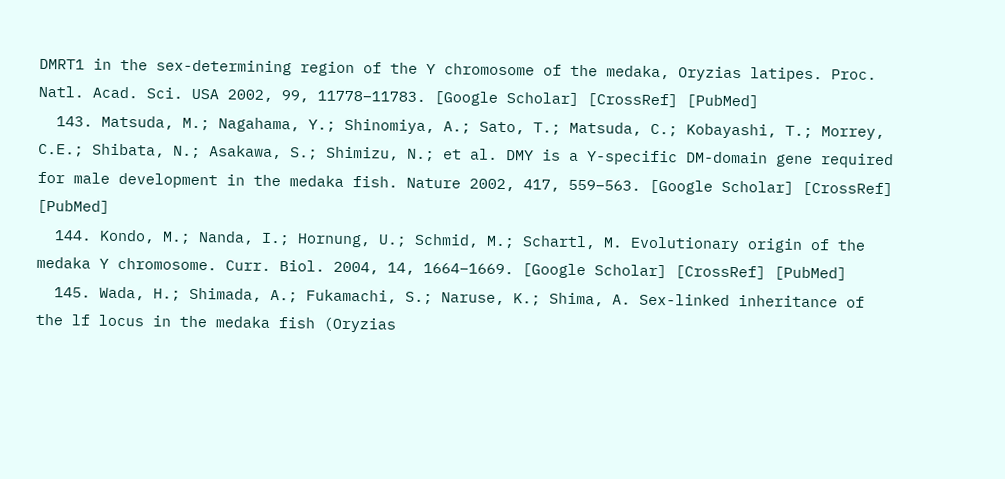DMRT1 in the sex-determining region of the Y chromosome of the medaka, Oryzias latipes. Proc. Natl. Acad. Sci. USA 2002, 99, 11778–11783. [Google Scholar] [CrossRef] [PubMed]
  143. Matsuda, M.; Nagahama, Y.; Shinomiya, A.; Sato, T.; Matsuda, C.; Kobayashi, T.; Morrey, C.E.; Shibata, N.; Asakawa, S.; Shimizu, N.; et al. DMY is a Y-specific DM-domain gene required for male development in the medaka fish. Nature 2002, 417, 559–563. [Google Scholar] [CrossRef] [PubMed]
  144. Kondo, M.; Nanda, I.; Hornung, U.; Schmid, M.; Schartl, M. Evolutionary origin of the medaka Y chromosome. Curr. Biol. 2004, 14, 1664–1669. [Google Scholar] [CrossRef] [PubMed]
  145. Wada, H.; Shimada, A.; Fukamachi, S.; Naruse, K.; Shima, A. Sex-linked inheritance of the lf locus in the medaka fish (Oryzias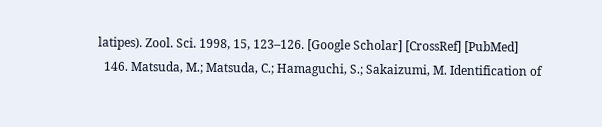latipes). Zool. Sci. 1998, 15, 123–126. [Google Scholar] [CrossRef] [PubMed]
  146. Matsuda, M.; Matsuda, C.; Hamaguchi, S.; Sakaizumi, M. Identification of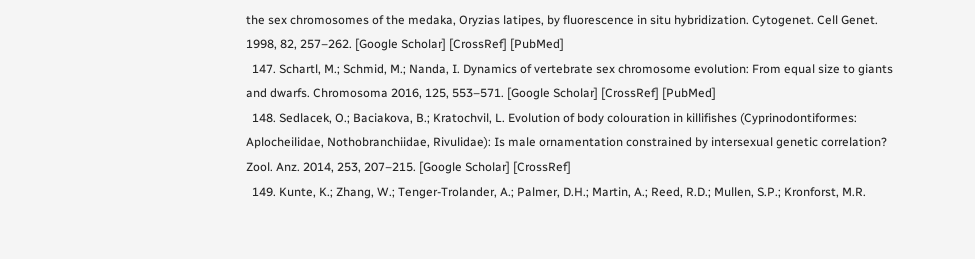the sex chromosomes of the medaka, Oryzias latipes, by fluorescence in situ hybridization. Cytogenet. Cell Genet. 1998, 82, 257–262. [Google Scholar] [CrossRef] [PubMed]
  147. Schartl, M.; Schmid, M.; Nanda, I. Dynamics of vertebrate sex chromosome evolution: From equal size to giants and dwarfs. Chromosoma 2016, 125, 553–571. [Google Scholar] [CrossRef] [PubMed]
  148. Sedlacek, O.; Baciakova, B.; Kratochvil, L. Evolution of body colouration in killifishes (Cyprinodontiformes: Aplocheilidae, Nothobranchiidae, Rivulidae): Is male ornamentation constrained by intersexual genetic correlation? Zool. Anz. 2014, 253, 207–215. [Google Scholar] [CrossRef]
  149. Kunte, K.; Zhang, W.; Tenger-Trolander, A.; Palmer, D.H.; Martin, A.; Reed, R.D.; Mullen, S.P.; Kronforst, M.R.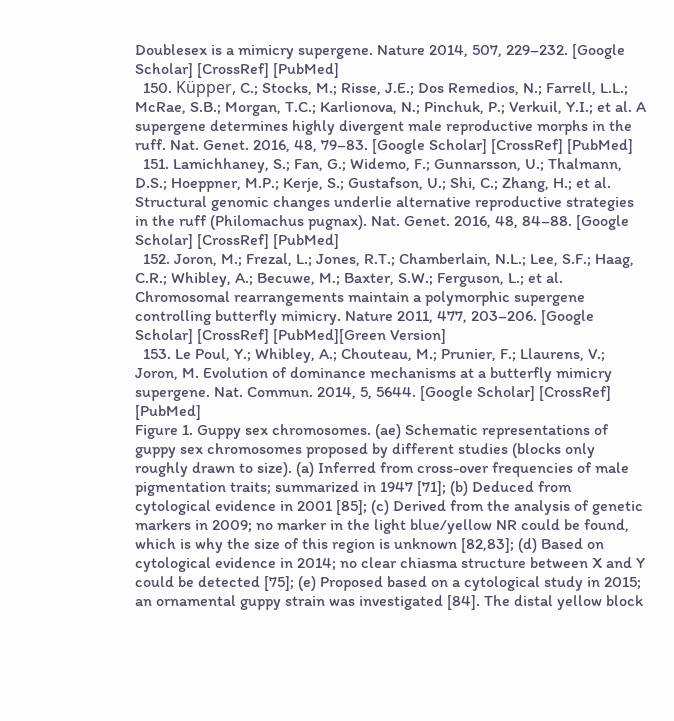Doublesex is a mimicry supergene. Nature 2014, 507, 229–232. [Google Scholar] [CrossRef] [PubMed]
  150. Küpper, C.; Stocks, M.; Risse, J.E.; Dos Remedios, N.; Farrell, L.L.; McRae, S.B.; Morgan, T.C.; Karlionova, N.; Pinchuk, P.; Verkuil, Y.I.; et al. A supergene determines highly divergent male reproductive morphs in the ruff. Nat. Genet. 2016, 48, 79–83. [Google Scholar] [CrossRef] [PubMed]
  151. Lamichhaney, S.; Fan, G.; Widemo, F.; Gunnarsson, U.; Thalmann, D.S.; Hoeppner, M.P.; Kerje, S.; Gustafson, U.; Shi, C.; Zhang, H.; et al. Structural genomic changes underlie alternative reproductive strategies in the ruff (Philomachus pugnax). Nat. Genet. 2016, 48, 84–88. [Google Scholar] [CrossRef] [PubMed]
  152. Joron, M.; Frezal, L.; Jones, R.T.; Chamberlain, N.L.; Lee, S.F.; Haag, C.R.; Whibley, A.; Becuwe, M.; Baxter, S.W.; Ferguson, L.; et al. Chromosomal rearrangements maintain a polymorphic supergene controlling butterfly mimicry. Nature 2011, 477, 203–206. [Google Scholar] [CrossRef] [PubMed][Green Version]
  153. Le Poul, Y.; Whibley, A.; Chouteau, M.; Prunier, F.; Llaurens, V.; Joron, M. Evolution of dominance mechanisms at a butterfly mimicry supergene. Nat. Commun. 2014, 5, 5644. [Google Scholar] [CrossRef] [PubMed]
Figure 1. Guppy sex chromosomes. (ae) Schematic representations of guppy sex chromosomes proposed by different studies (blocks only roughly drawn to size). (a) Inferred from cross-over frequencies of male pigmentation traits; summarized in 1947 [71]; (b) Deduced from cytological evidence in 2001 [85]; (c) Derived from the analysis of genetic markers in 2009; no marker in the light blue/yellow NR could be found, which is why the size of this region is unknown [82,83]; (d) Based on cytological evidence in 2014; no clear chiasma structure between X and Y could be detected [75]; (e) Proposed based on a cytological study in 2015; an ornamental guppy strain was investigated [84]. The distal yellow block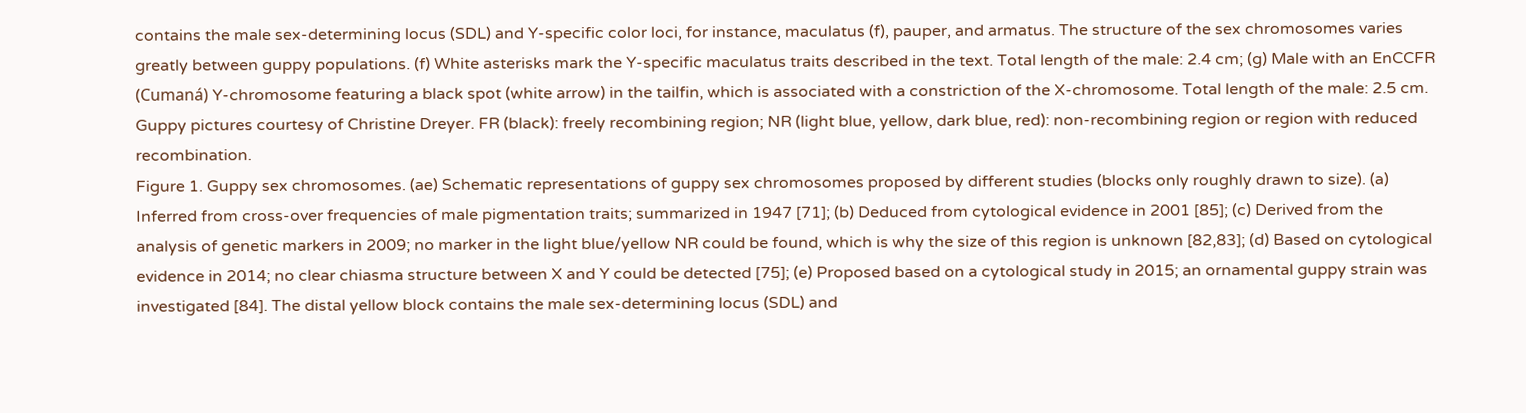contains the male sex-determining locus (SDL) and Y-specific color loci, for instance, maculatus (f), pauper, and armatus. The structure of the sex chromosomes varies greatly between guppy populations. (f) White asterisks mark the Y-specific maculatus traits described in the text. Total length of the male: 2.4 cm; (g) Male with an EnCCFR (Cumaná) Y-chromosome featuring a black spot (white arrow) in the tailfin, which is associated with a constriction of the X-chromosome. Total length of the male: 2.5 cm. Guppy pictures courtesy of Christine Dreyer. FR (black): freely recombining region; NR (light blue, yellow, dark blue, red): non-recombining region or region with reduced recombination.
Figure 1. Guppy sex chromosomes. (ae) Schematic representations of guppy sex chromosomes proposed by different studies (blocks only roughly drawn to size). (a) Inferred from cross-over frequencies of male pigmentation traits; summarized in 1947 [71]; (b) Deduced from cytological evidence in 2001 [85]; (c) Derived from the analysis of genetic markers in 2009; no marker in the light blue/yellow NR could be found, which is why the size of this region is unknown [82,83]; (d) Based on cytological evidence in 2014; no clear chiasma structure between X and Y could be detected [75]; (e) Proposed based on a cytological study in 2015; an ornamental guppy strain was investigated [84]. The distal yellow block contains the male sex-determining locus (SDL) and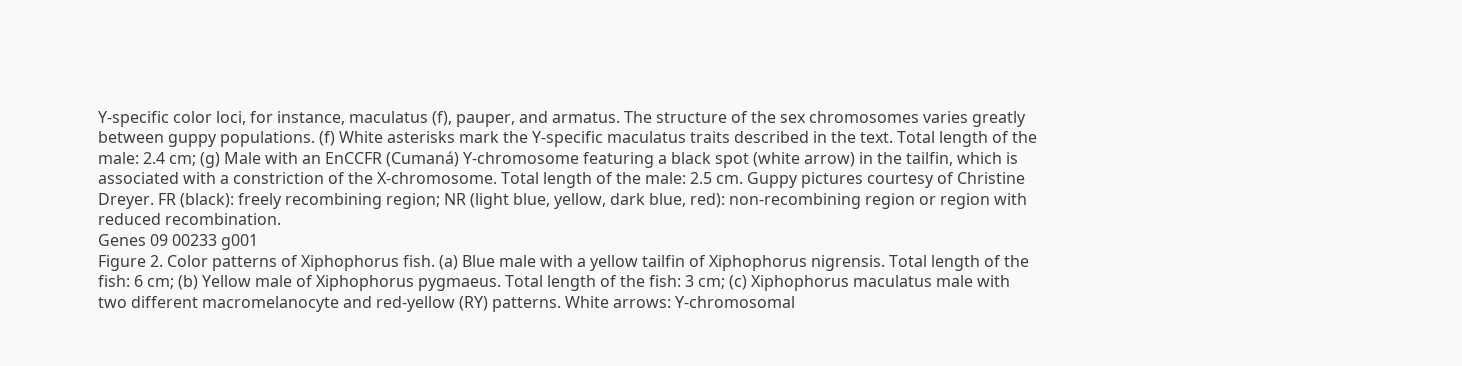Y-specific color loci, for instance, maculatus (f), pauper, and armatus. The structure of the sex chromosomes varies greatly between guppy populations. (f) White asterisks mark the Y-specific maculatus traits described in the text. Total length of the male: 2.4 cm; (g) Male with an EnCCFR (Cumaná) Y-chromosome featuring a black spot (white arrow) in the tailfin, which is associated with a constriction of the X-chromosome. Total length of the male: 2.5 cm. Guppy pictures courtesy of Christine Dreyer. FR (black): freely recombining region; NR (light blue, yellow, dark blue, red): non-recombining region or region with reduced recombination.
Genes 09 00233 g001
Figure 2. Color patterns of Xiphophorus fish. (a) Blue male with a yellow tailfin of Xiphophorus nigrensis. Total length of the fish: 6 cm; (b) Yellow male of Xiphophorus pygmaeus. Total length of the fish: 3 cm; (c) Xiphophorus maculatus male with two different macromelanocyte and red-yellow (RY) patterns. White arrows: Y-chromosomal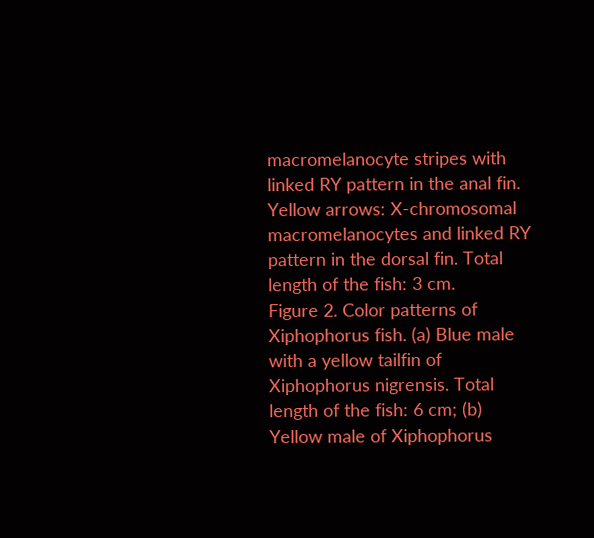macromelanocyte stripes with linked RY pattern in the anal fin. Yellow arrows: X-chromosomal macromelanocytes and linked RY pattern in the dorsal fin. Total length of the fish: 3 cm.
Figure 2. Color patterns of Xiphophorus fish. (a) Blue male with a yellow tailfin of Xiphophorus nigrensis. Total length of the fish: 6 cm; (b) Yellow male of Xiphophorus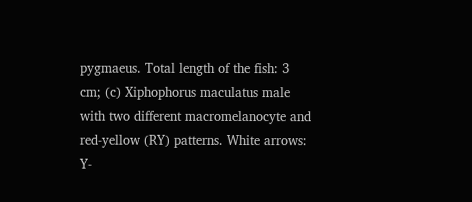pygmaeus. Total length of the fish: 3 cm; (c) Xiphophorus maculatus male with two different macromelanocyte and red-yellow (RY) patterns. White arrows: Y-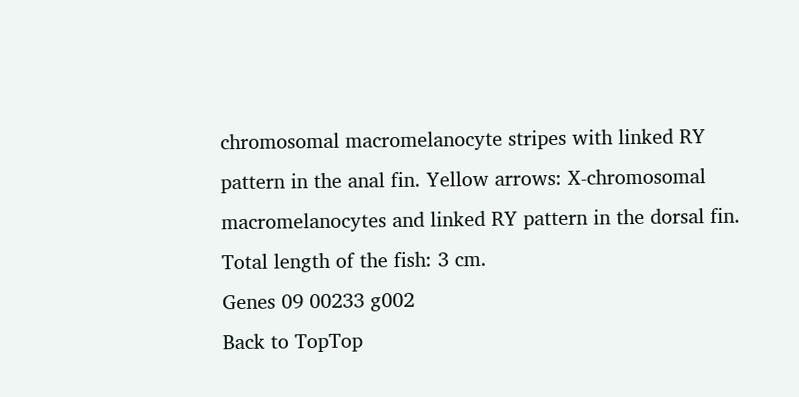chromosomal macromelanocyte stripes with linked RY pattern in the anal fin. Yellow arrows: X-chromosomal macromelanocytes and linked RY pattern in the dorsal fin. Total length of the fish: 3 cm.
Genes 09 00233 g002
Back to TopTop